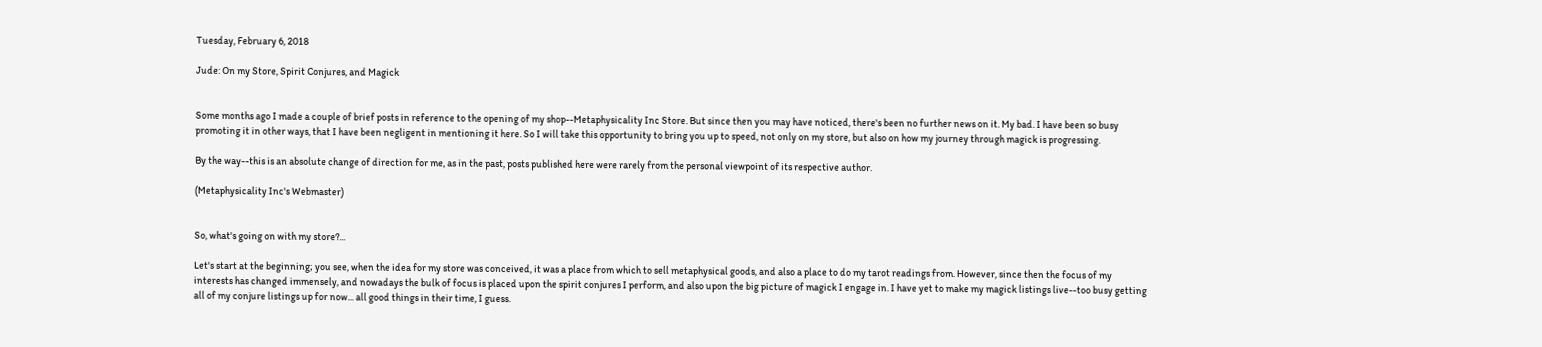Tuesday, February 6, 2018

Jude: On my Store, Spirit Conjures, and Magick


Some months ago I made a couple of brief posts in reference to the opening of my shop--Metaphysicality Inc Store. But since then you may have noticed, there's been no further news on it. My bad. I have been so busy promoting it in other ways, that I have been negligent in mentioning it here. So I will take this opportunity to bring you up to speed, not only on my store, but also on how my journey through magick is progressing.

By the way--this is an absolute change of direction for me, as in the past, posts published here were rarely from the personal viewpoint of its respective author.

(Metaphysicality Inc's Webmaster)


So, what's going on with my store?...

Let's start at the beginning; you see, when the idea for my store was conceived, it was a place from which to sell metaphysical goods, and also a place to do my tarot readings from. However, since then the focus of my interests has changed immensely, and nowadays the bulk of focus is placed upon the spirit conjures I perform, and also upon the big picture of magick I engage in. I have yet to make my magick listings live--too busy getting all of my conjure listings up for now... all good things in their time, I guess.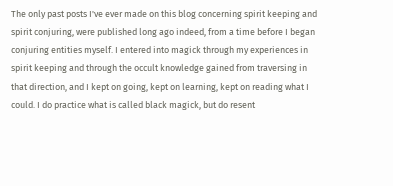The only past posts I've ever made on this blog concerning spirit keeping and spirit conjuring, were published long ago indeed, from a time before I began conjuring entities myself. I entered into magick through my experiences in spirit keeping and through the occult knowledge gained from traversing in that direction, and I kept on going, kept on learning, kept on reading what I could. I do practice what is called black magick, but do resent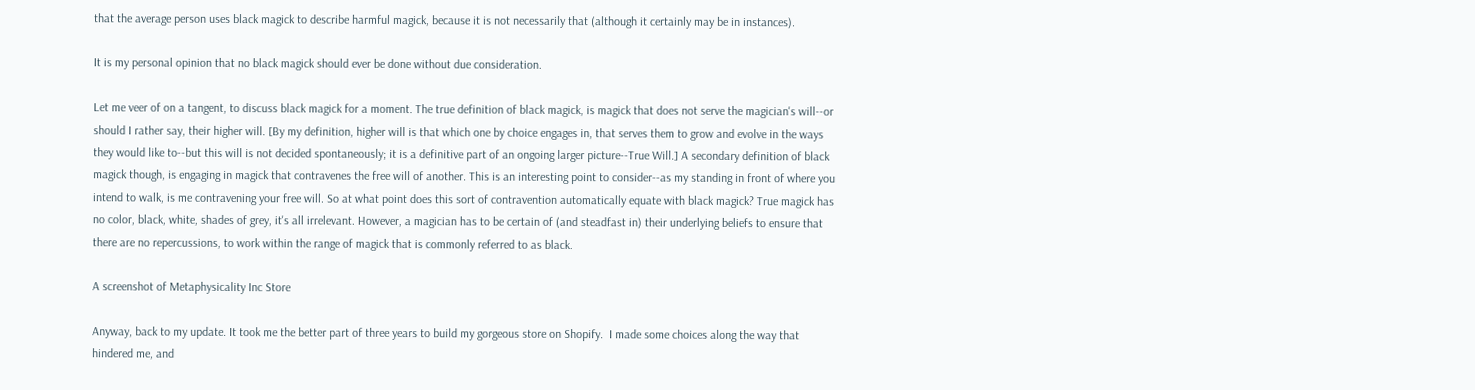that the average person uses black magick to describe harmful magick, because it is not necessarily that (although it certainly may be in instances).

It is my personal opinion that no black magick should ever be done without due consideration.

Let me veer of on a tangent, to discuss black magick for a moment. The true definition of black magick, is magick that does not serve the magician's will--or should I rather say, their higher will. [By my definition, higher will is that which one by choice engages in, that serves them to grow and evolve in the ways they would like to--but this will is not decided spontaneously; it is a definitive part of an ongoing larger picture--True Will.] A secondary definition of black magick though, is engaging in magick that contravenes the free will of another. This is an interesting point to consider--as my standing in front of where you intend to walk, is me contravening your free will. So at what point does this sort of contravention automatically equate with black magick? True magick has no color, black, white, shades of grey, it's all irrelevant. However, a magician has to be certain of (and steadfast in) their underlying beliefs to ensure that there are no repercussions, to work within the range of magick that is commonly referred to as black.

A screenshot of Metaphysicality Inc Store

Anyway, back to my update. It took me the better part of three years to build my gorgeous store on Shopify.  I made some choices along the way that hindered me, and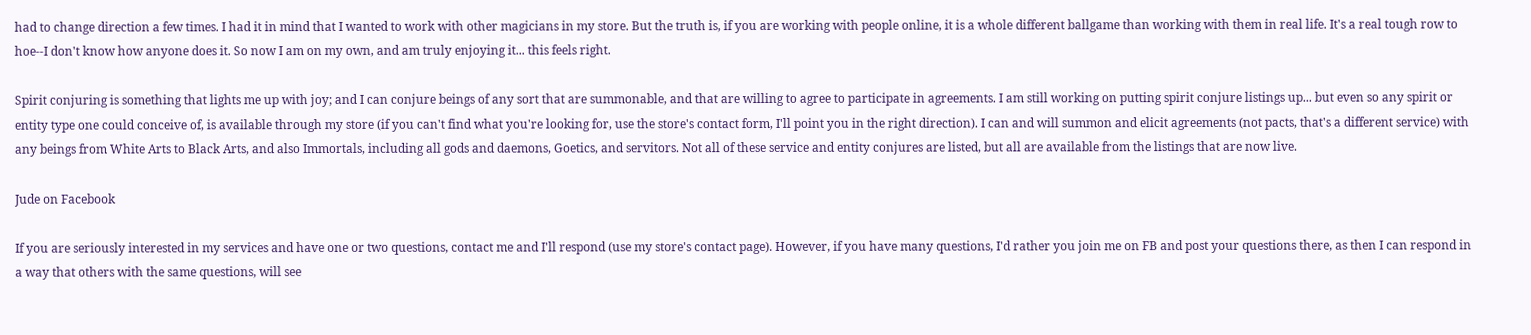had to change direction a few times. I had it in mind that I wanted to work with other magicians in my store. But the truth is, if you are working with people online, it is a whole different ballgame than working with them in real life. It's a real tough row to hoe--I don't know how anyone does it. So now I am on my own, and am truly enjoying it... this feels right.

Spirit conjuring is something that lights me up with joy; and I can conjure beings of any sort that are summonable, and that are willing to agree to participate in agreements. I am still working on putting spirit conjure listings up... but even so any spirit or entity type one could conceive of, is available through my store (if you can't find what you're looking for, use the store's contact form, I'll point you in the right direction). I can and will summon and elicit agreements (not pacts, that's a different service) with any beings from White Arts to Black Arts, and also Immortals, including all gods and daemons, Goetics, and servitors. Not all of these service and entity conjures are listed, but all are available from the listings that are now live.

Jude on Facebook

If you are seriously interested in my services and have one or two questions, contact me and I'll respond (use my store's contact page). However, if you have many questions, I'd rather you join me on FB and post your questions there, as then I can respond in a way that others with the same questions, will see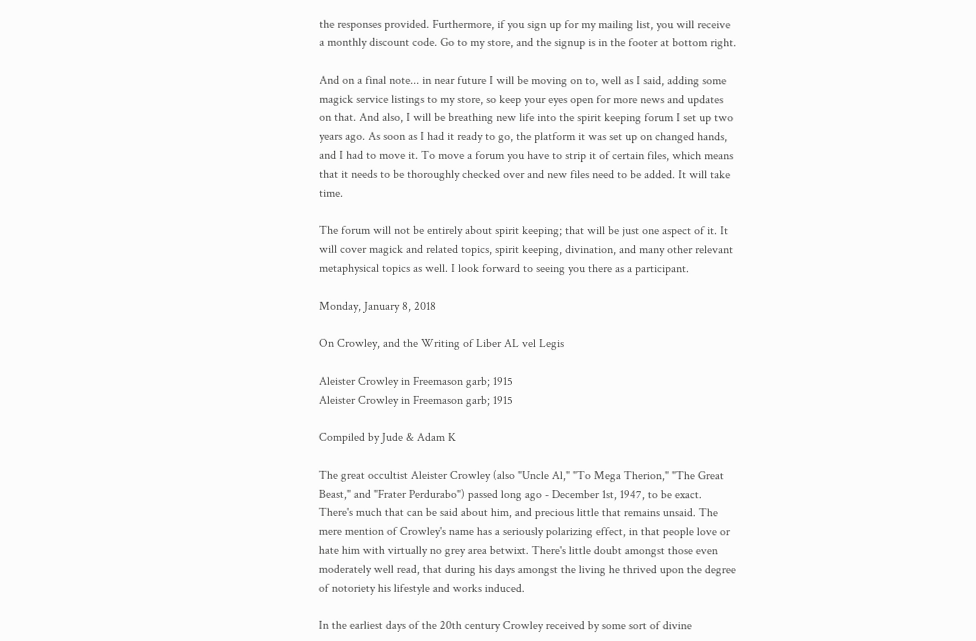the responses provided. Furthermore, if you sign up for my mailing list, you will receive a monthly discount code. Go to my store, and the signup is in the footer at bottom right.

And on a final note... in near future I will be moving on to, well as I said, adding some magick service listings to my store, so keep your eyes open for more news and updates on that. And also, I will be breathing new life into the spirit keeping forum I set up two years ago. As soon as I had it ready to go, the platform it was set up on changed hands, and I had to move it. To move a forum you have to strip it of certain files, which means that it needs to be thoroughly checked over and new files need to be added. It will take time.

The forum will not be entirely about spirit keeping; that will be just one aspect of it. It will cover magick and related topics, spirit keeping, divination, and many other relevant metaphysical topics as well. I look forward to seeing you there as a participant.

Monday, January 8, 2018

On Crowley, and the Writing of Liber AL vel Legis

Aleister Crowley in Freemason garb; 1915
Aleister Crowley in Freemason garb; 1915

Compiled by Jude & Adam K

The great occultist Aleister Crowley (also "Uncle Al," "To Mega Therion," "The Great Beast," and "Frater Perdurabo") passed long ago - December 1st, 1947, to be exact. There's much that can be said about him, and precious little that remains unsaid. The mere mention of Crowley's name has a seriously polarizing effect, in that people love or hate him with virtually no grey area betwixt. There's little doubt amongst those even moderately well read, that during his days amongst the living he thrived upon the degree of notoriety his lifestyle and works induced.

In the earliest days of the 20th century Crowley received by some sort of divine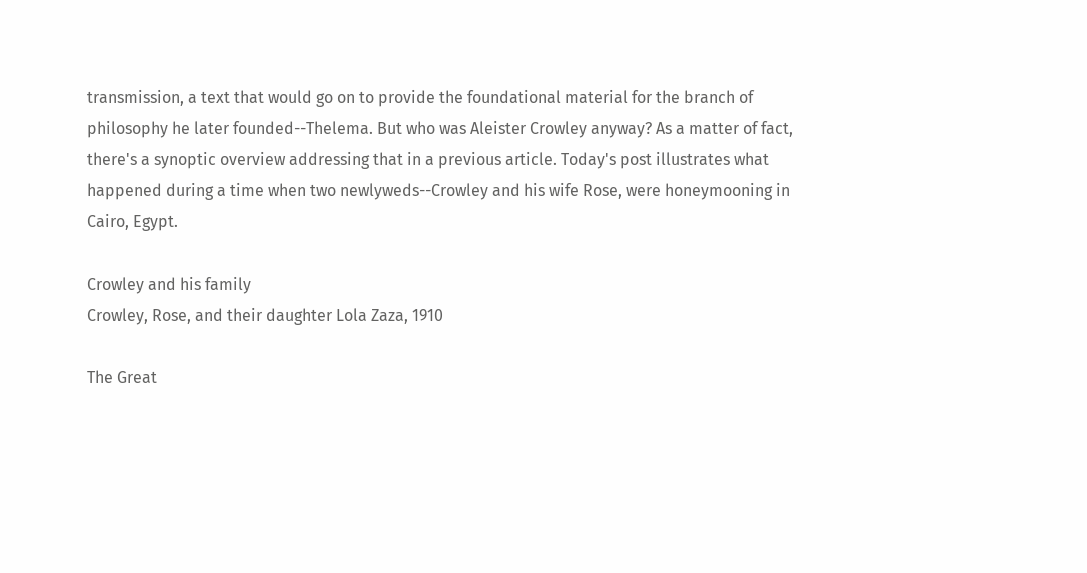transmission, a text that would go on to provide the foundational material for the branch of philosophy he later founded--Thelema. But who was Aleister Crowley anyway? As a matter of fact, there's a synoptic overview addressing that in a previous article. Today's post illustrates what happened during a time when two newlyweds--Crowley and his wife Rose, were honeymooning in Cairo, Egypt.

Crowley and his family
Crowley, Rose, and their daughter Lola Zaza, 1910

The Great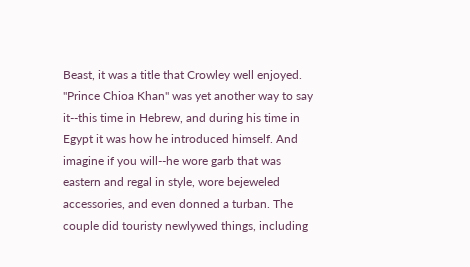Beast, it was a title that Crowley well enjoyed. "Prince Chioa Khan" was yet another way to say it--this time in Hebrew, and during his time in Egypt it was how he introduced himself. And imagine if you will--he wore garb that was eastern and regal in style, wore bejeweled accessories, and even donned a turban. The couple did touristy newlywed things, including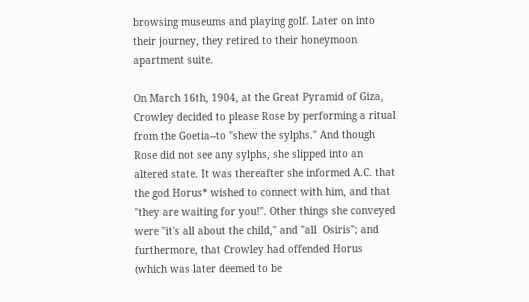browsing museums and playing golf. Later on into their journey, they retired to their honeymoon apartment suite.

On March 16th, 1904, at the Great Pyramid of Giza, Crowley decided to please Rose by performing a ritual from the Goetia--to "shew the sylphs." And though Rose did not see any sylphs, she slipped into an altered state. It was thereafter she informed A.C. that the god Horus* wished to connect with him, and that "they are waiting for you!". Other things she conveyed were "it's all about the child," and "all  Osiris"; and furthermore, that Crowley had offended Horus (which was later deemed to be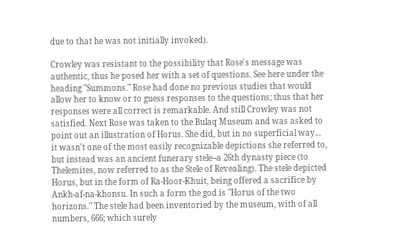due to that he was not initially invoked).

Crowley was resistant to the possibility that Rose's message was authentic, thus he posed her with a set of questions. See here under the heading "Summons." Rose had done no previous studies that would allow her to know or to guess responses to the questions; thus that her responses were all correct is remarkable. And still Crowley was not satisfied. Next Rose was taken to the Bulaq Museum and was asked to point out an illustration of Horus. She did, but in no superficial way... it wasn't one of the most easily recognizable depictions she referred to, but instead was an ancient funerary stele--a 26th dynasty piece (to Thelemites, now referred to as the Stele of Revealing). The stele depicted Horus, but in the form of Ra-Hoor-Khuit, being offered a sacrifice by Ankh-af-na-khonsu. In such a form the god is "Horus of the two horizons." The stele had been inventoried by the museum, with of all numbers, 666; which surely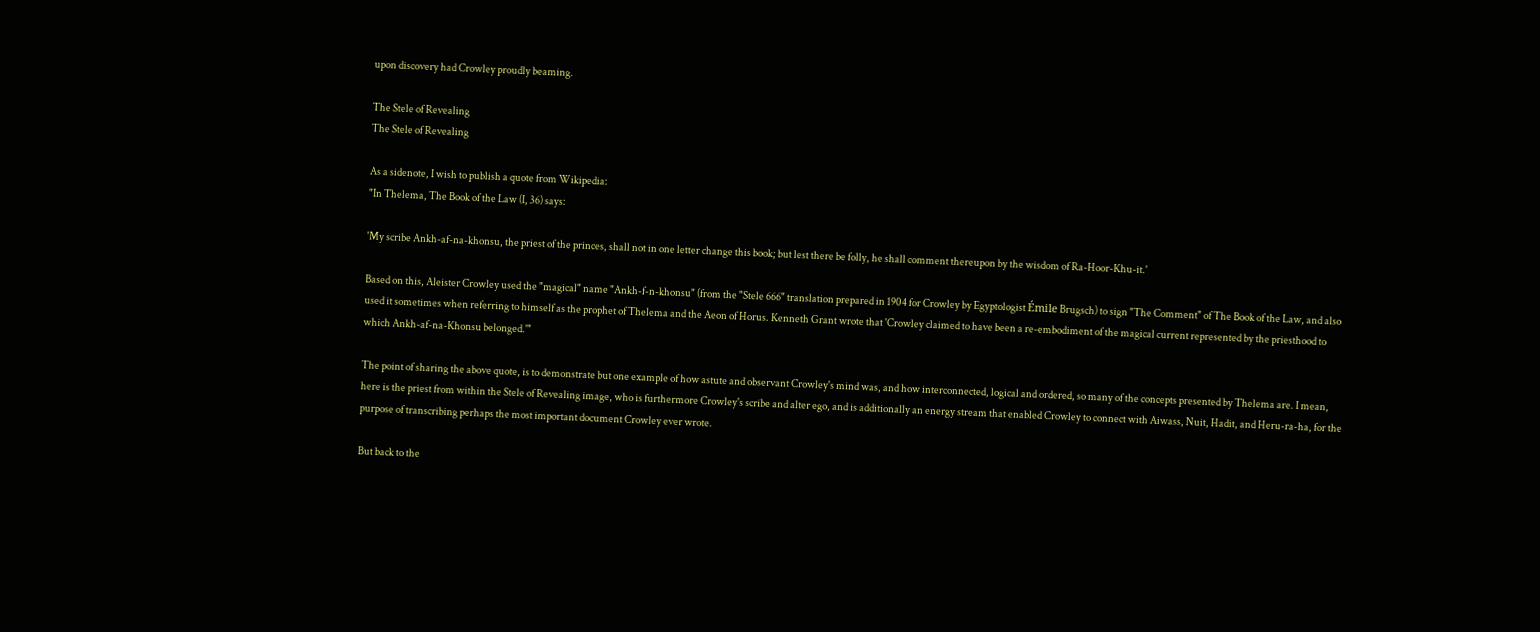upon discovery had Crowley proudly beaming.

The Stele of Revealing
The Stele of Revealing

As a sidenote, I wish to publish a quote from Wikipedia:
"In Thelema, The Book of the Law (I, 36) says:

'My scribe Ankh-af-na-khonsu, the priest of the princes, shall not in one letter change this book; but lest there be folly, he shall comment thereupon by the wisdom of Ra-Hoor-Khu-it.'

Based on this, Aleister Crowley used the "magical" name "Ankh-f-n-khonsu" (from the "Stele 666" translation prepared in 1904 for Crowley by Egyptologist Émile Brugsch) to sign "The Comment" of The Book of the Law, and also used it sometimes when referring to himself as the prophet of Thelema and the Aeon of Horus. Kenneth Grant wrote that 'Crowley claimed to have been a re-embodiment of the magical current represented by the priesthood to which Ankh-af-na-Khonsu belonged.'"

The point of sharing the above quote, is to demonstrate but one example of how astute and observant Crowley's mind was, and how interconnected, logical and ordered, so many of the concepts presented by Thelema are. I mean, here is the priest from within the Stele of Revealing image, who is furthermore Crowley's scribe and alter ego, and is additionally an energy stream that enabled Crowley to connect with Aiwass, Nuit, Hadit, and Heru-ra-ha, for the purpose of transcribing perhaps the most important document Crowley ever wrote.

But back to the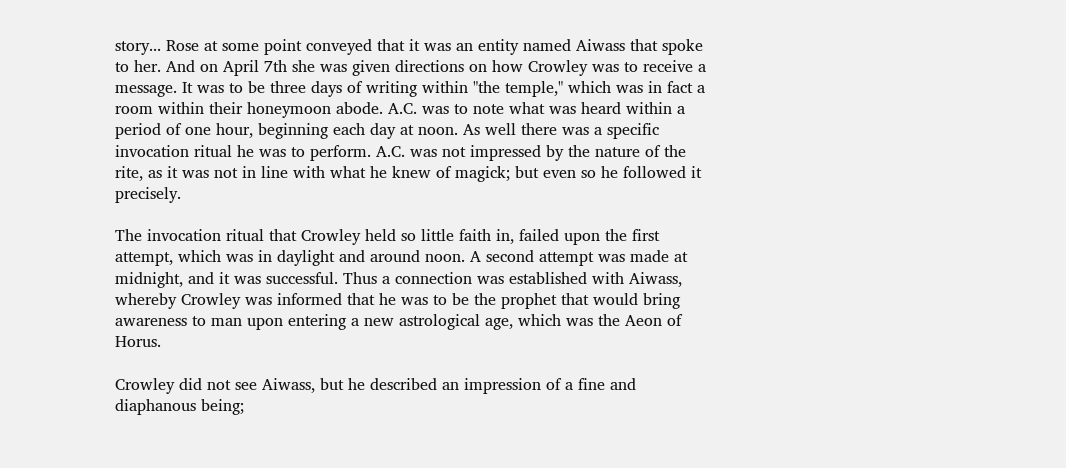story... Rose at some point conveyed that it was an entity named Aiwass that spoke to her. And on April 7th she was given directions on how Crowley was to receive a message. It was to be three days of writing within "the temple," which was in fact a room within their honeymoon abode. A.C. was to note what was heard within a period of one hour, beginning each day at noon. As well there was a specific invocation ritual he was to perform. A.C. was not impressed by the nature of the rite, as it was not in line with what he knew of magick; but even so he followed it precisely.

The invocation ritual that Crowley held so little faith in, failed upon the first attempt, which was in daylight and around noon. A second attempt was made at midnight, and it was successful. Thus a connection was established with Aiwass, whereby Crowley was informed that he was to be the prophet that would bring awareness to man upon entering a new astrological age, which was the Aeon of Horus.

Crowley did not see Aiwass, but he described an impression of a fine and diaphanous being;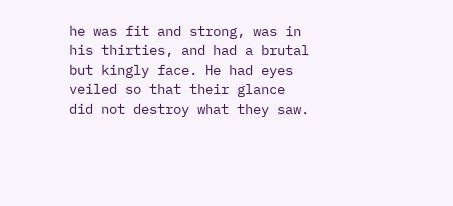he was fit and strong, was in his thirties, and had a brutal but kingly face. He had eyes veiled so that their glance did not destroy what they saw.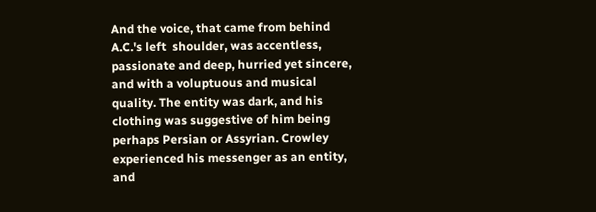And the voice, that came from behind A.C.'s left  shoulder, was accentless, passionate and deep, hurried yet sincere, and with a voluptuous and musical quality. The entity was dark, and his clothing was suggestive of him being perhaps Persian or Assyrian. Crowley experienced his messenger as an entity, and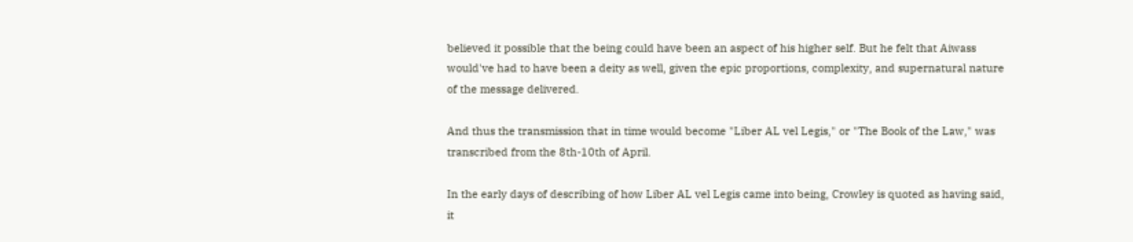believed it possible that the being could have been an aspect of his higher self. But he felt that Aiwass would've had to have been a deity as well, given the epic proportions, complexity, and supernatural nature of the message delivered.

And thus the transmission that in time would become "Liber AL vel Legis," or "The Book of the Law," was transcribed from the 8th-10th of April.

In the early days of describing of how Liber AL vel Legis came into being, Crowley is quoted as having said, it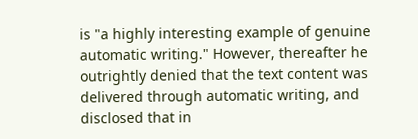is "a highly interesting example of genuine automatic writing." However, thereafter he outrightly denied that the text content was delivered through automatic writing, and disclosed that in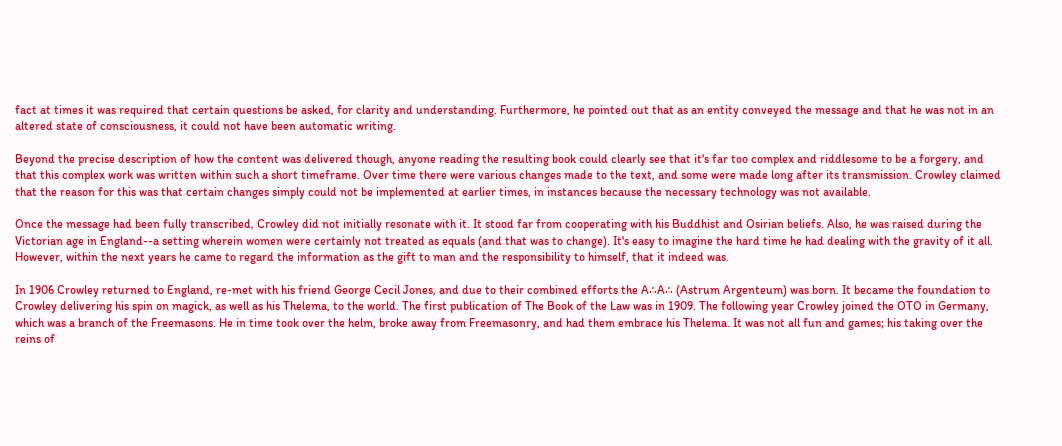fact at times it was required that certain questions be asked, for clarity and understanding. Furthermore, he pointed out that as an entity conveyed the message and that he was not in an altered state of consciousness, it could not have been automatic writing.

Beyond the precise description of how the content was delivered though, anyone reading the resulting book could clearly see that it's far too complex and riddlesome to be a forgery, and that this complex work was written within such a short timeframe. Over time there were various changes made to the text, and some were made long after its transmission. Crowley claimed that the reason for this was that certain changes simply could not be implemented at earlier times, in instances because the necessary technology was not available.

Once the message had been fully transcribed, Crowley did not initially resonate with it. It stood far from cooperating with his Buddhist and Osirian beliefs. Also, he was raised during the Victorian age in England--a setting wherein women were certainly not treated as equals (and that was to change). It's easy to imagine the hard time he had dealing with the gravity of it all. However, within the next years he came to regard the information as the gift to man and the responsibility to himself, that it indeed was.

In 1906 Crowley returned to England, re-met with his friend George Cecil Jones, and due to their combined efforts the A∴A∴ (Astrum Argenteum) was born. It became the foundation to Crowley delivering his spin on magick, as well as his Thelema, to the world. The first publication of The Book of the Law was in 1909. The following year Crowley joined the OTO in Germany, which was a branch of the Freemasons. He in time took over the helm, broke away from Freemasonry, and had them embrace his Thelema. It was not all fun and games; his taking over the reins of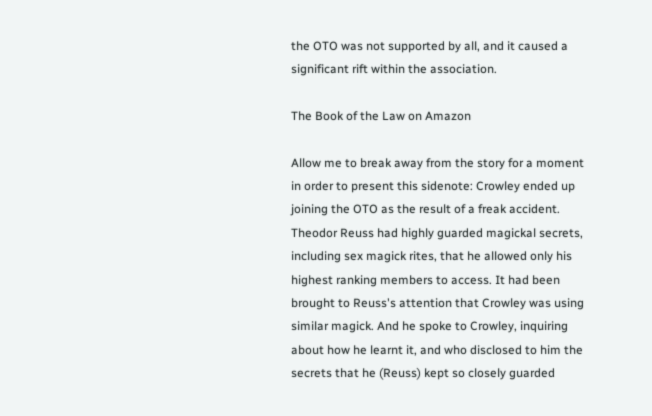the OTO was not supported by all, and it caused a significant rift within the association.

The Book of the Law on Amazon

Allow me to break away from the story for a moment in order to present this sidenote: Crowley ended up joining the OTO as the result of a freak accident. Theodor Reuss had highly guarded magickal secrets, including sex magick rites, that he allowed only his highest ranking members to access. It had been brought to Reuss's attention that Crowley was using similar magick. And he spoke to Crowley, inquiring about how he learnt it, and who disclosed to him the secrets that he (Reuss) kept so closely guarded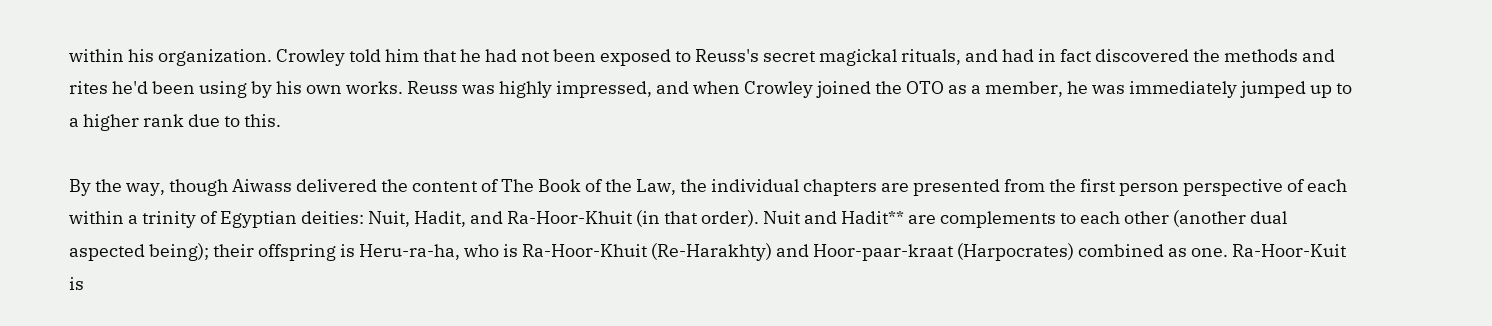within his organization. Crowley told him that he had not been exposed to Reuss's secret magickal rituals, and had in fact discovered the methods and rites he'd been using by his own works. Reuss was highly impressed, and when Crowley joined the OTO as a member, he was immediately jumped up to a higher rank due to this.

By the way, though Aiwass delivered the content of The Book of the Law, the individual chapters are presented from the first person perspective of each within a trinity of Egyptian deities: Nuit, Hadit, and Ra-Hoor-Khuit (in that order). Nuit and Hadit** are complements to each other (another dual aspected being); their offspring is Heru-ra-ha, who is Ra-Hoor-Khuit (Re-Harakhty) and Hoor-paar-kraat (Harpocrates) combined as one. Ra-Hoor-Kuit is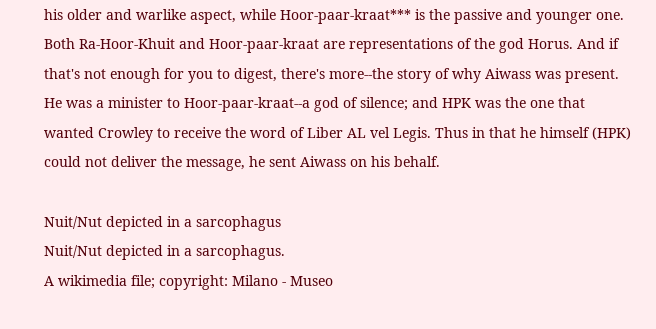his older and warlike aspect, while Hoor-paar-kraat*** is the passive and younger one. Both Ra-Hoor-Khuit and Hoor-paar-kraat are representations of the god Horus. And if that's not enough for you to digest, there's more--the story of why Aiwass was present. He was a minister to Hoor-paar-kraat--a god of silence; and HPK was the one that wanted Crowley to receive the word of Liber AL vel Legis. Thus in that he himself (HPK) could not deliver the message, he sent Aiwass on his behalf.

Nuit/Nut depicted in a sarcophagus
Nuit/Nut depicted in a sarcophagus.
A wikimedia file; copyright: Milano - Museo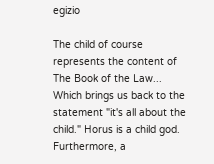egizio

The child of course represents the content of The Book of the Law... Which brings us back to the statement "it's all about the child." Horus is a child god. Furthermore, a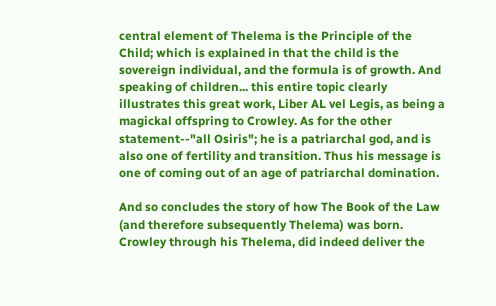central element of Thelema is the Principle of the Child; which is explained in that the child is the sovereign individual, and the formula is of growth. And speaking of children... this entire topic clearly illustrates this great work, Liber AL vel Legis, as being a magickal offspring to Crowley. As for the other statement--"all Osiris"; he is a patriarchal god, and is also one of fertility and transition. Thus his message is one of coming out of an age of patriarchal domination.

And so concludes the story of how The Book of the Law (and therefore subsequently Thelema) was born. Crowley through his Thelema, did indeed deliver the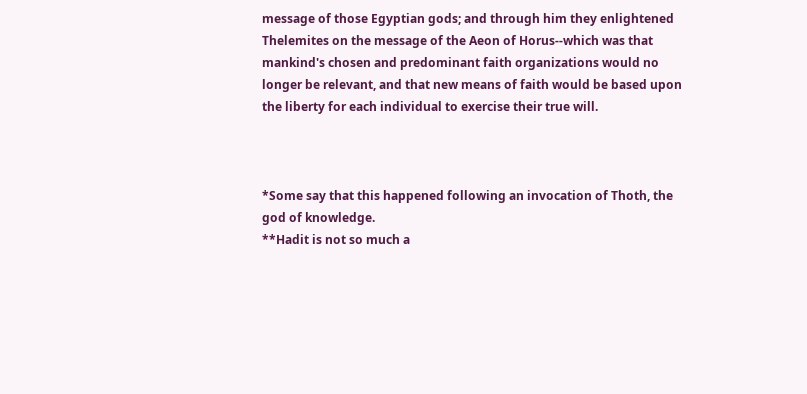message of those Egyptian gods; and through him they enlightened Thelemites on the message of the Aeon of Horus--which was that mankind's chosen and predominant faith organizations would no longer be relevant, and that new means of faith would be based upon the liberty for each individual to exercise their true will.



*Some say that this happened following an invocation of Thoth, the god of knowledge.
**Hadit is not so much a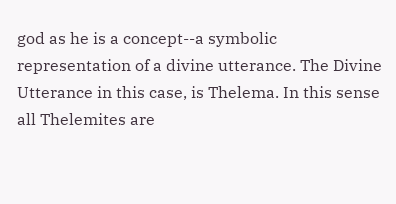god as he is a concept--a symbolic representation of a divine utterance. The Divine Utterance in this case, is Thelema. In this sense all Thelemites are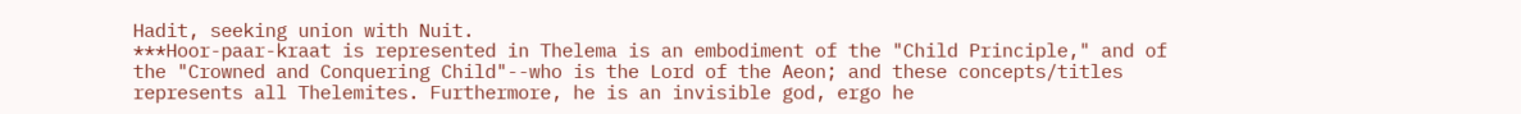Hadit, seeking union with Nuit.
***Hoor-paar-kraat is represented in Thelema is an embodiment of the "Child Principle," and of the "Crowned and Conquering Child"--who is the Lord of the Aeon; and these concepts/titles represents all Thelemites. Furthermore, he is an invisible god, ergo he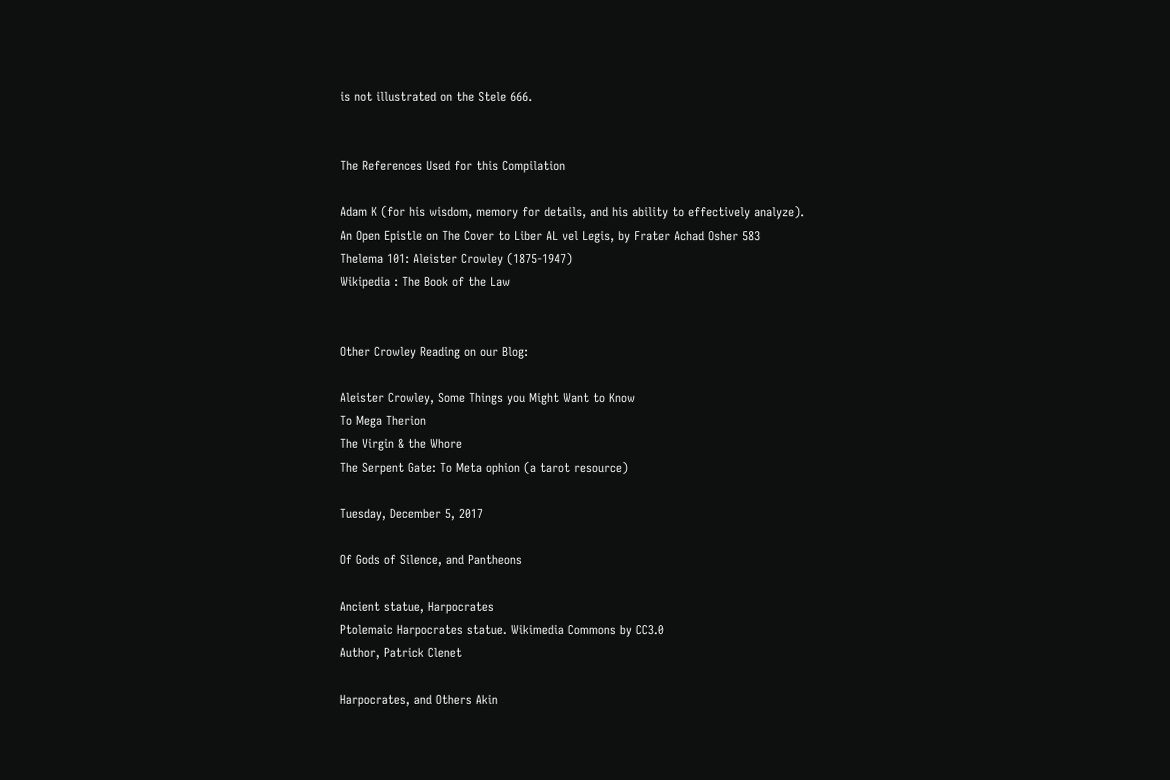is not illustrated on the Stele 666.


The References Used for this Compilation

Adam K (for his wisdom, memory for details, and his ability to effectively analyze).
An Open Epistle on The Cover to Liber AL vel Legis, by Frater Achad Osher 583
Thelema 101: Aleister Crowley (1875-1947)
Wikipedia : The Book of the Law


Other Crowley Reading on our Blog:

Aleister Crowley, Some Things you Might Want to Know
To Mega Therion
The Virgin & the Whore
The Serpent Gate: To Meta ophion (a tarot resource)

Tuesday, December 5, 2017

Of Gods of Silence, and Pantheons

Ancient statue, Harpocrates
Ptolemaic Harpocrates statue. Wikimedia Commons by CC3.0
Author, Patrick Clenet

Harpocrates, and Others Akin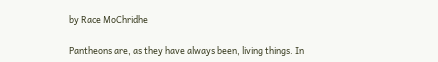by Race MoChridhe

Pantheons are, as they have always been, living things. In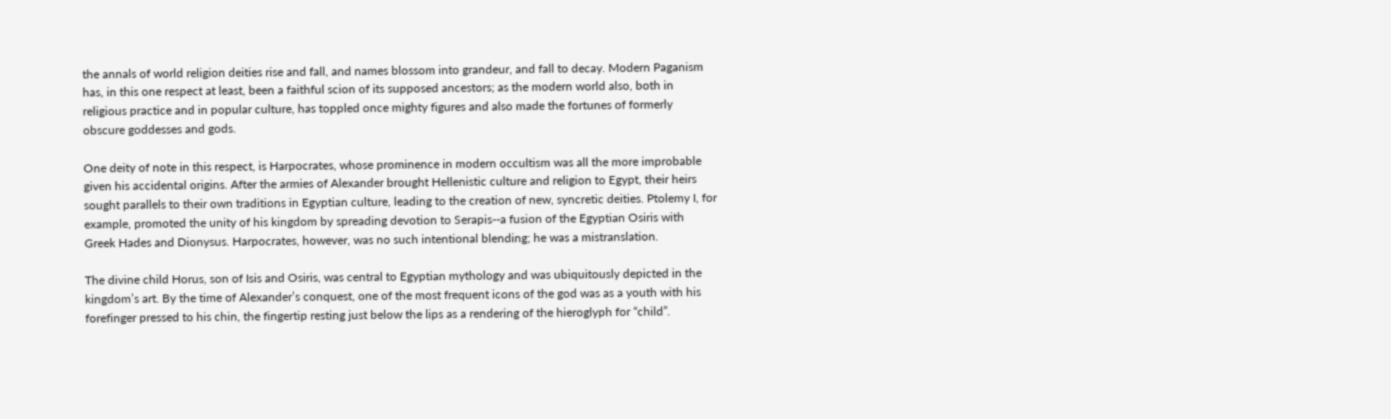the annals of world religion deities rise and fall, and names blossom into grandeur, and fall to decay. Modern Paganism has, in this one respect at least, been a faithful scion of its supposed ancestors; as the modern world also, both in religious practice and in popular culture, has toppled once mighty figures and also made the fortunes of formerly obscure goddesses and gods.

One deity of note in this respect, is Harpocrates, whose prominence in modern occultism was all the more improbable given his accidental origins. After the armies of Alexander brought Hellenistic culture and religion to Egypt, their heirs sought parallels to their own traditions in Egyptian culture, leading to the creation of new, syncretic deities. Ptolemy I, for example, promoted the unity of his kingdom by spreading devotion to Serapis--a fusion of the Egyptian Osiris with Greek Hades and Dionysus. Harpocrates, however, was no such intentional blending; he was a mistranslation.

The divine child Horus, son of Isis and Osiris, was central to Egyptian mythology and was ubiquitously depicted in the kingdom’s art. By the time of Alexander’s conquest, one of the most frequent icons of the god was as a youth with his forefinger pressed to his chin, the fingertip resting just below the lips as a rendering of the hieroglyph for “child”.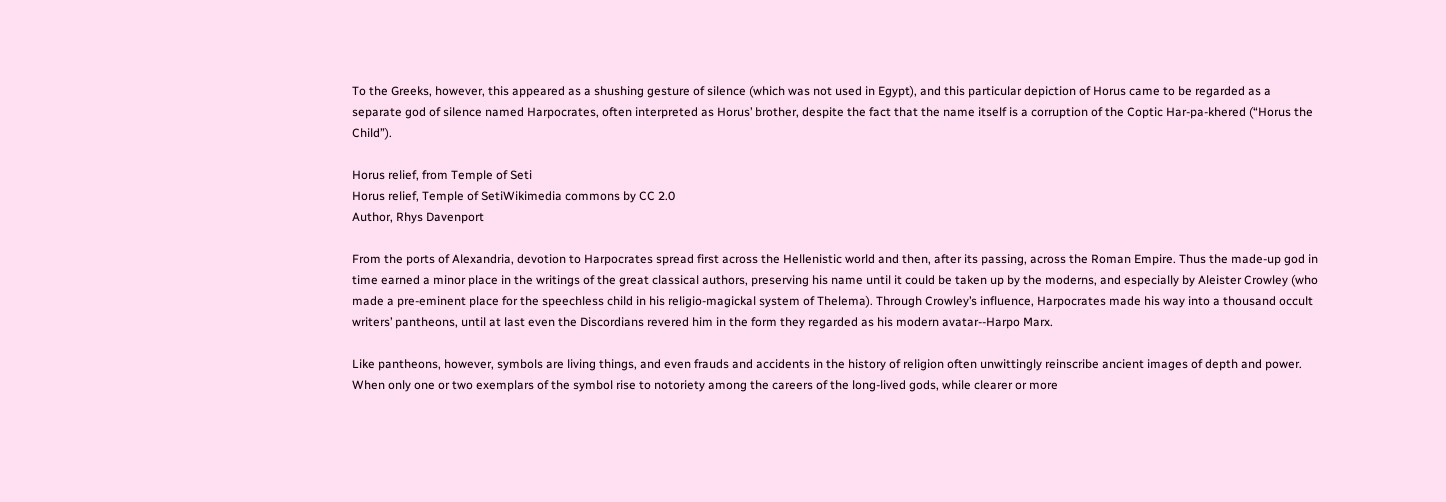To the Greeks, however, this appeared as a shushing gesture of silence (which was not used in Egypt), and this particular depiction of Horus came to be regarded as a separate god of silence named Harpocrates, often interpreted as Horus’ brother, despite the fact that the name itself is a corruption of the Coptic Har-pa-khered (“Horus the Child”).

Horus relief, from Temple of Seti
Horus relief, Temple of SetiWikimedia commons by CC 2.0
Author, Rhys Davenport

From the ports of Alexandria, devotion to Harpocrates spread first across the Hellenistic world and then, after its passing, across the Roman Empire. Thus the made-up god in time earned a minor place in the writings of the great classical authors, preserving his name until it could be taken up by the moderns, and especially by Aleister Crowley (who made a pre-eminent place for the speechless child in his religio-magickal system of Thelema). Through Crowley’s influence, Harpocrates made his way into a thousand occult writers’ pantheons, until at last even the Discordians revered him in the form they regarded as his modern avatar--Harpo Marx.

Like pantheons, however, symbols are living things, and even frauds and accidents in the history of religion often unwittingly reinscribe ancient images of depth and power. When only one or two exemplars of the symbol rise to notoriety among the careers of the long-lived gods, while clearer or more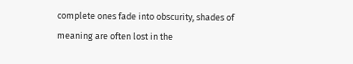complete ones fade into obscurity, shades of meaning are often lost in the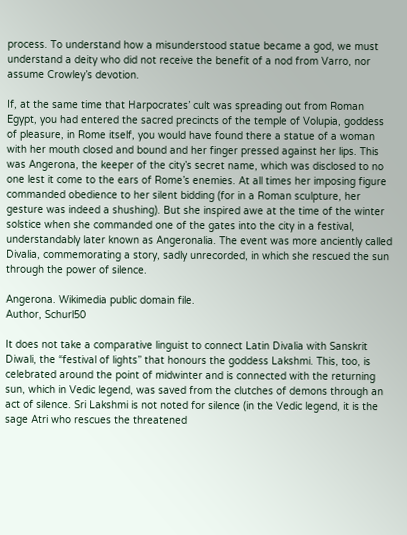process. To understand how a misunderstood statue became a god, we must understand a deity who did not receive the benefit of a nod from Varro, nor assume Crowley’s devotion.

If, at the same time that Harpocrates’ cult was spreading out from Roman Egypt, you had entered the sacred precincts of the temple of Volupia, goddess of pleasure, in Rome itself, you would have found there a statue of a woman with her mouth closed and bound and her finger pressed against her lips. This was Angerona, the keeper of the city’s secret name, which was disclosed to no one lest it come to the ears of Rome’s enemies. At all times her imposing figure commanded obedience to her silent bidding (for in a Roman sculpture, her gesture was indeed a shushing). But she inspired awe at the time of the winter solstice when she commanded one of the gates into the city in a festival, understandably later known as Angeronalia. The event was more anciently called Divalia, commemorating a story, sadly unrecorded, in which she rescued the sun through the power of silence.

Angerona. Wikimedia public domain file.
Author, Schurl50

It does not take a comparative linguist to connect Latin Divalia with Sanskrit Diwali, the “festival of lights” that honours the goddess Lakshmi. This, too, is celebrated around the point of midwinter and is connected with the returning sun, which in Vedic legend, was saved from the clutches of demons through an act of silence. Sri Lakshmi is not noted for silence (in the Vedic legend, it is the sage Atri who rescues the threatened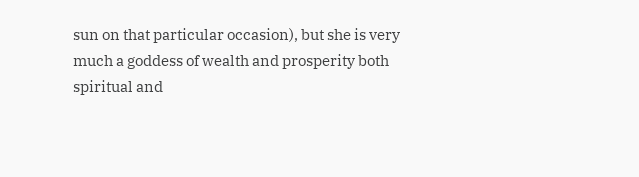sun on that particular occasion), but she is very much a goddess of wealth and prosperity both spiritual and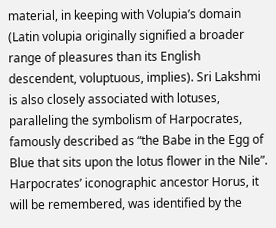material, in keeping with Volupia’s domain (Latin volupia originally signified a broader range of pleasures than its English descendent, voluptuous, implies). Sri Lakshmi is also closely associated with lotuses, paralleling the symbolism of Harpocrates, famously described as “the Babe in the Egg of Blue that sits upon the lotus flower in the Nile”. Harpocrates’ iconographic ancestor Horus, it will be remembered, was identified by the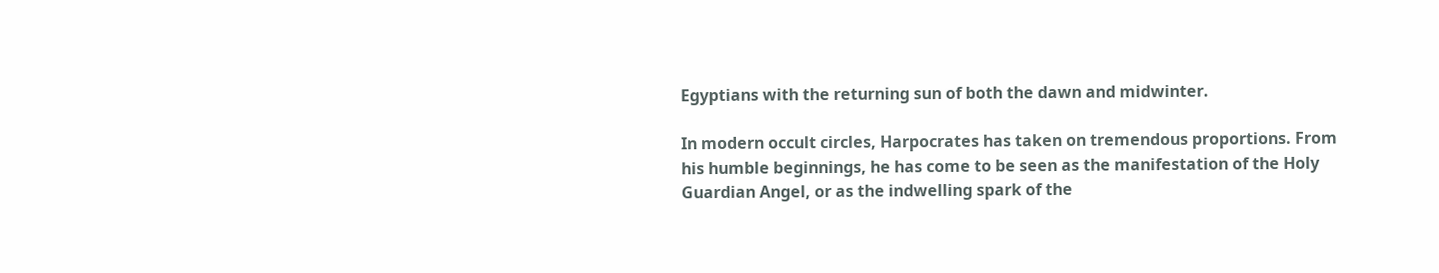Egyptians with the returning sun of both the dawn and midwinter.

In modern occult circles, Harpocrates has taken on tremendous proportions. From his humble beginnings, he has come to be seen as the manifestation of the Holy Guardian Angel, or as the indwelling spark of the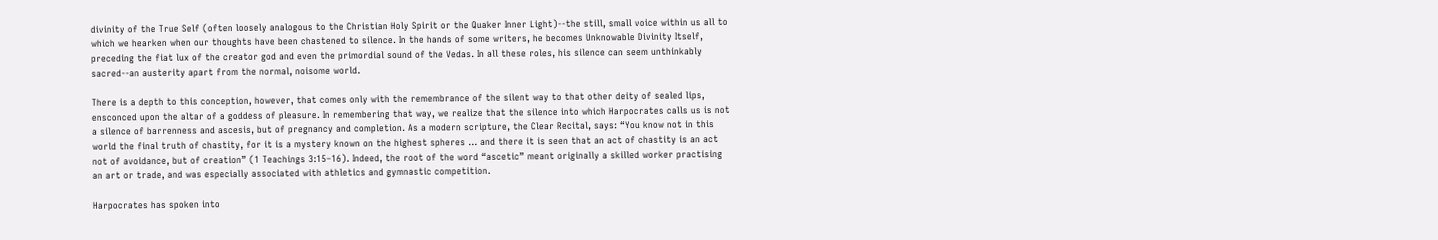divinity of the True Self (often loosely analogous to the Christian Holy Spirit or the Quaker Inner Light)--the still, small voice within us all to which we hearken when our thoughts have been chastened to silence. In the hands of some writers, he becomes Unknowable Divinity Itself, preceding the fiat lux of the creator god and even the primordial sound of the Vedas. In all these roles, his silence can seem unthinkably sacred--an austerity apart from the normal, noisome world.

There is a depth to this conception, however, that comes only with the remembrance of the silent way to that other deity of sealed lips, ensconced upon the altar of a goddess of pleasure. In remembering that way, we realize that the silence into which Harpocrates calls us is not a silence of barrenness and ascesis, but of pregnancy and completion. As a modern scripture, the Clear Recital, says: “You know not in this world the final truth of chastity, for it is a mystery known on the highest spheres … and there it is seen that an act of chastity is an act not of avoidance, but of creation” (1 Teachings 3:15–16). Indeed, the root of the word “ascetic” meant originally a skilled worker practising an art or trade, and was especially associated with athletics and gymnastic competition.

Harpocrates has spoken into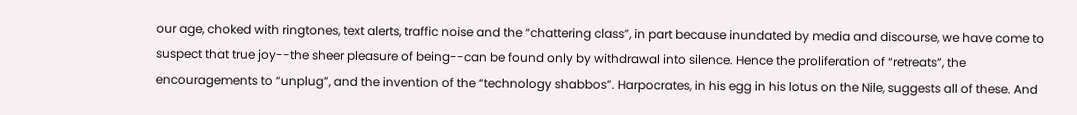our age, choked with ringtones, text alerts, traffic noise and the “chattering class”, in part because inundated by media and discourse, we have come to suspect that true joy--the sheer pleasure of being--can be found only by withdrawal into silence. Hence the proliferation of “retreats”, the encouragements to “unplug”, and the invention of the “technology shabbos”. Harpocrates, in his egg in his lotus on the Nile, suggests all of these. And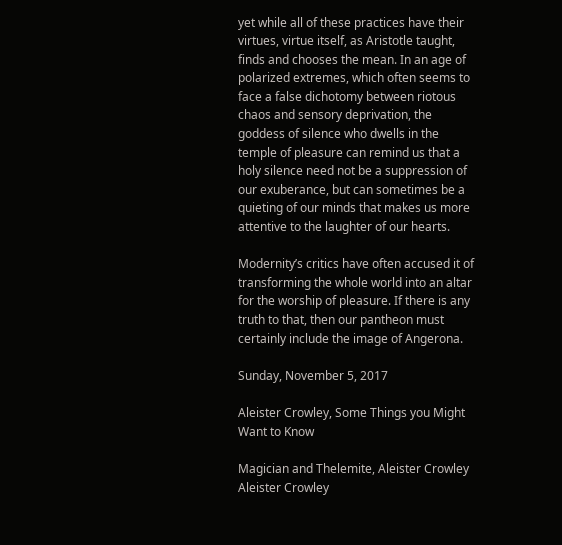yet while all of these practices have their virtues, virtue itself, as Aristotle taught, finds and chooses the mean. In an age of polarized extremes, which often seems to face a false dichotomy between riotous chaos and sensory deprivation, the goddess of silence who dwells in the temple of pleasure can remind us that a holy silence need not be a suppression of our exuberance, but can sometimes be a quieting of our minds that makes us more attentive to the laughter of our hearts.

Modernity’s critics have often accused it of transforming the whole world into an altar for the worship of pleasure. If there is any truth to that, then our pantheon must certainly include the image of Angerona.

Sunday, November 5, 2017

Aleister Crowley, Some Things you Might Want to Know

Magician and Thelemite, Aleister Crowley
Aleister Crowley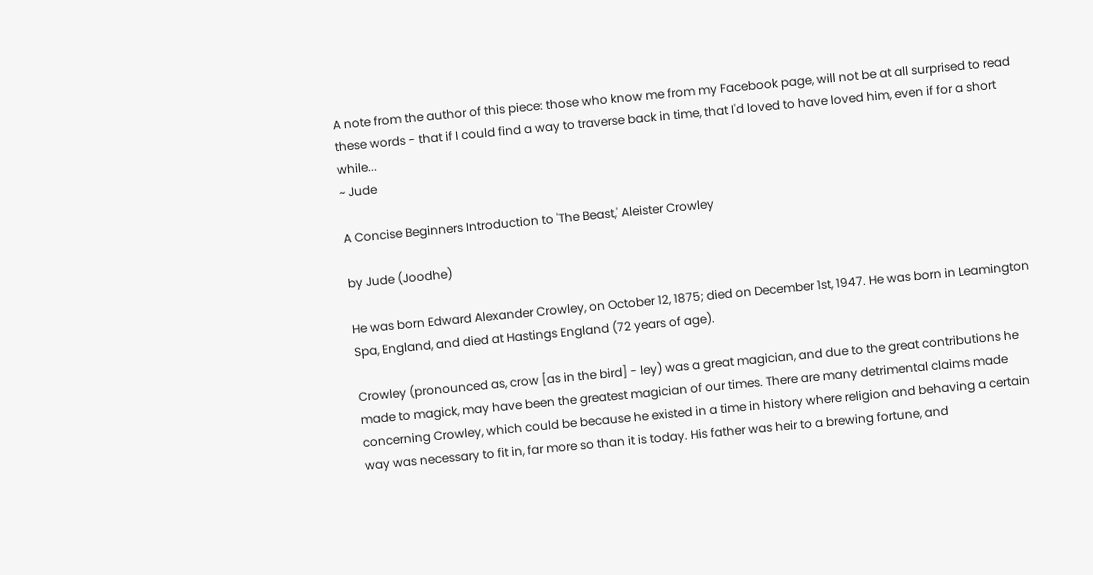A note from the author of this piece: those who know me from my Facebook page, will not be at all surprised to read these words - that if I could find a way to traverse back in time, that I'd loved to have loved him, even if for a short while...
~ Jude

A Concise Beginners Introduction to 'The Beast,' Aleister Crowley

by Jude (Joodhe)

He was born Edward Alexander Crowley, on October 12, 1875; died on December 1st, 1947. He was born in Leamington Spa, England, and died at Hastings England (72 years of age).

Crowley (pronounced as, crow [as in the bird] - ley) was a great magician, and due to the great contributions he made to magick, may have been the greatest magician of our times. There are many detrimental claims made concerning Crowley, which could be because he existed in a time in history where religion and behaving a certain way was necessary to fit in, far more so than it is today. His father was heir to a brewing fortune, and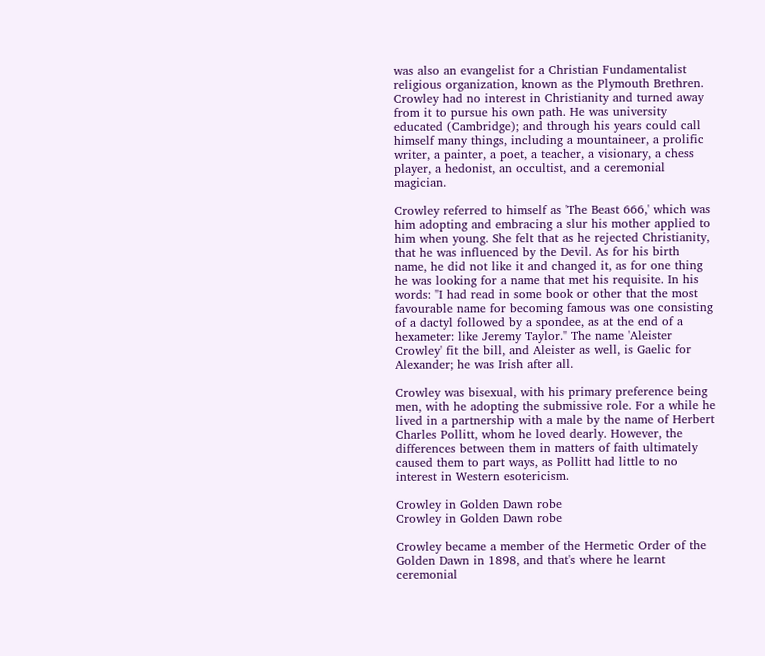was also an evangelist for a Christian Fundamentalist religious organization, known as the Plymouth Brethren. Crowley had no interest in Christianity and turned away from it to pursue his own path. He was university educated (Cambridge); and through his years could call himself many things, including a mountaineer, a prolific writer, a painter, a poet, a teacher, a visionary, a chess player, a hedonist, an occultist, and a ceremonial magician.

Crowley referred to himself as 'The Beast 666,' which was him adopting and embracing a slur his mother applied to him when young. She felt that as he rejected Christianity, that he was influenced by the Devil. As for his birth name, he did not like it and changed it, as for one thing he was looking for a name that met his requisite. In his words: "I had read in some book or other that the most favourable name for becoming famous was one consisting of a dactyl followed by a spondee, as at the end of a hexameter: like Jeremy Taylor." The name 'Aleister Crowley' fit the bill, and Aleister as well, is Gaelic for Alexander; he was Irish after all.

Crowley was bisexual, with his primary preference being men, with he adopting the submissive role. For a while he lived in a partnership with a male by the name of Herbert Charles Pollitt, whom he loved dearly. However, the differences between them in matters of faith ultimately caused them to part ways, as Pollitt had little to no interest in Western esotericism.

Crowley in Golden Dawn robe
Crowley in Golden Dawn robe

Crowley became a member of the Hermetic Order of the Golden Dawn in 1898, and that's where he learnt ceremonial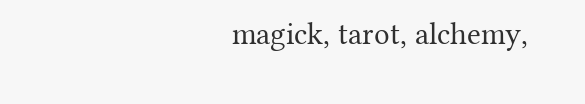magick, tarot, alchemy,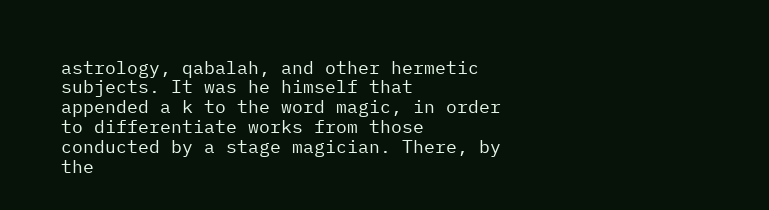astrology, qabalah, and other hermetic subjects. It was he himself that appended a k to the word magic, in order to differentiate works from those conducted by a stage magician. There, by the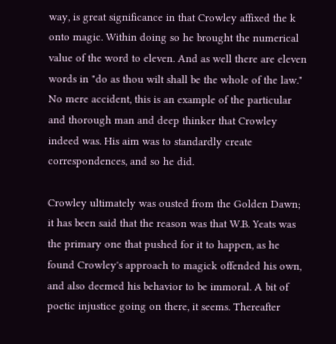way, is great significance in that Crowley affixed the k onto magic. Within doing so he brought the numerical value of the word to eleven. And as well there are eleven words in "do as thou wilt shall be the whole of the law." No mere accident, this is an example of the particular and thorough man and deep thinker that Crowley indeed was. His aim was to standardly create correspondences, and so he did.

Crowley ultimately was ousted from the Golden Dawn; it has been said that the reason was that W.B. Yeats was the primary one that pushed for it to happen, as he found Crowley's approach to magick offended his own, and also deemed his behavior to be immoral. A bit of poetic injustice going on there, it seems. Thereafter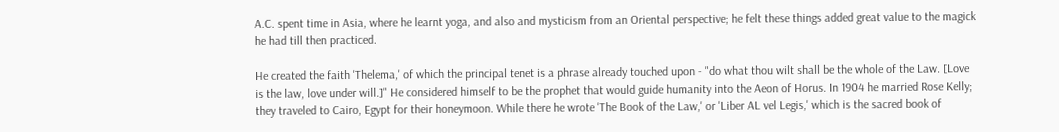A.C. spent time in Asia, where he learnt yoga, and also and mysticism from an Oriental perspective; he felt these things added great value to the magick he had till then practiced.

He created the faith 'Thelema,' of which the principal tenet is a phrase already touched upon - "do what thou wilt shall be the whole of the Law. [Love is the law, love under will.]" He considered himself to be the prophet that would guide humanity into the Aeon of Horus. In 1904 he married Rose Kelly; they traveled to Cairo, Egypt for their honeymoon. While there he wrote 'The Book of the Law,' or 'Liber AL vel Legis,' which is the sacred book of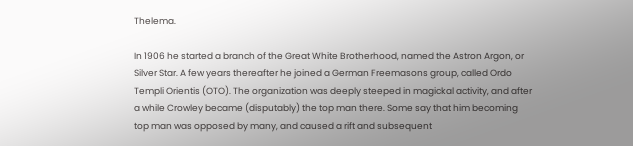Thelema.

In 1906 he started a branch of the Great White Brotherhood, named the Astron Argon, or Silver Star. A few years thereafter he joined a German Freemasons group, called Ordo Templi Orientis (OTO). The organization was deeply steeped in magickal activity, and after a while Crowley became (disputably) the top man there. Some say that him becoming top man was opposed by many, and caused a rift and subsequent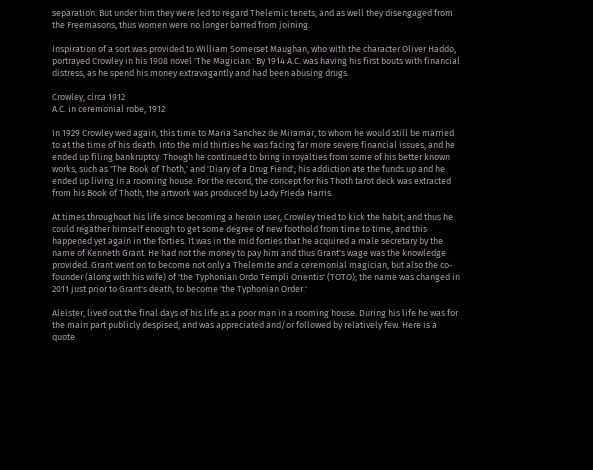separation. But under him they were led to regard Thelemic tenets, and as well they disengaged from the Freemasons, thus women were no longer barred from joining.

Inspiration of a sort was provided to William Somerset Maughan, who with the character Oliver Haddo, portrayed Crowley in his 1908 novel 'The Magician.' By 1914 A.C. was having his first bouts with financial distress, as he spend his money extravagantly and had been abusing drugs.

Crowley, circa 1912
A.C. in ceremonial robe, 1912

In 1929 Crowley wed again, this time to Maria Sanchez de Miramar, to whom he would still be married to at the time of his death. Into the mid thirties he was facing far more severe financial issues, and he ended up filing bankruptcy. Though he continued to bring in royalties from some of his better known works, such as 'The Book of Thoth,' and 'Diary of a Drug Fiend'; his addiction ate the funds up and he ended up living in a rooming house. For the record, the concept for his Thoth tarot deck was extracted from his Book of Thoth, the artwork was produced by Lady Frieda Harris.

At times throughout his life since becoming a heroin user, Crowley tried to kick the habit; and thus he could regather himself enough to get some degree of new foothold from time to time, and this happened yet again in the forties. It was in the mid forties that he acquired a male secretary by the name of Kenneth Grant. He had not the money to pay him and thus Grant's wage was the knowledge provided. Grant went on to become not only a Thelemite and a ceremonial magician, but also the co-founder (along with his wife) of 'the Typhonian Ordo Templi Orientis' (TOTO); the name was changed in 2011 just prior to Grant's death, to become 'the Typhonian Order.'

Aleister, lived out the final days of his life as a poor man in a rooming house. During his life he was for the main part publicly despised, and was appreciated and/or followed by relatively few. Here is a quote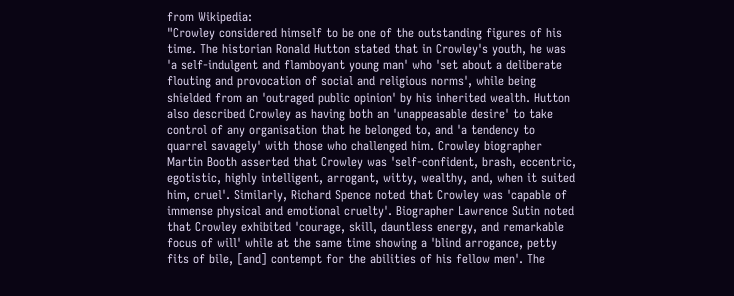from Wikipedia:
"Crowley considered himself to be one of the outstanding figures of his time. The historian Ronald Hutton stated that in Crowley's youth, he was 'a self-indulgent and flamboyant young man' who 'set about a deliberate flouting and provocation of social and religious norms', while being shielded from an 'outraged public opinion' by his inherited wealth. Hutton also described Crowley as having both an 'unappeasable desire' to take control of any organisation that he belonged to, and 'a tendency to quarrel savagely' with those who challenged him. Crowley biographer Martin Booth asserted that Crowley was 'self-confident, brash, eccentric, egotistic, highly intelligent, arrogant, witty, wealthy, and, when it suited him, cruel'. Similarly, Richard Spence noted that Crowley was 'capable of immense physical and emotional cruelty'. Biographer Lawrence Sutin noted that Crowley exhibited 'courage, skill, dauntless energy, and remarkable focus of will' while at the same time showing a 'blind arrogance, petty fits of bile, [and] contempt for the abilities of his fellow men'. The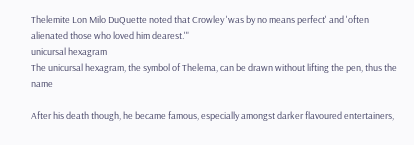Thelemite Lon Milo DuQuette noted that Crowley 'was by no means perfect' and 'often alienated those who loved him dearest.'"
unicursal hexagram
The unicursal hexagram, the symbol of Thelema, can be drawn without lifting the pen, thus the name

After his death though, he became famous, especially amongst darker flavoured entertainers,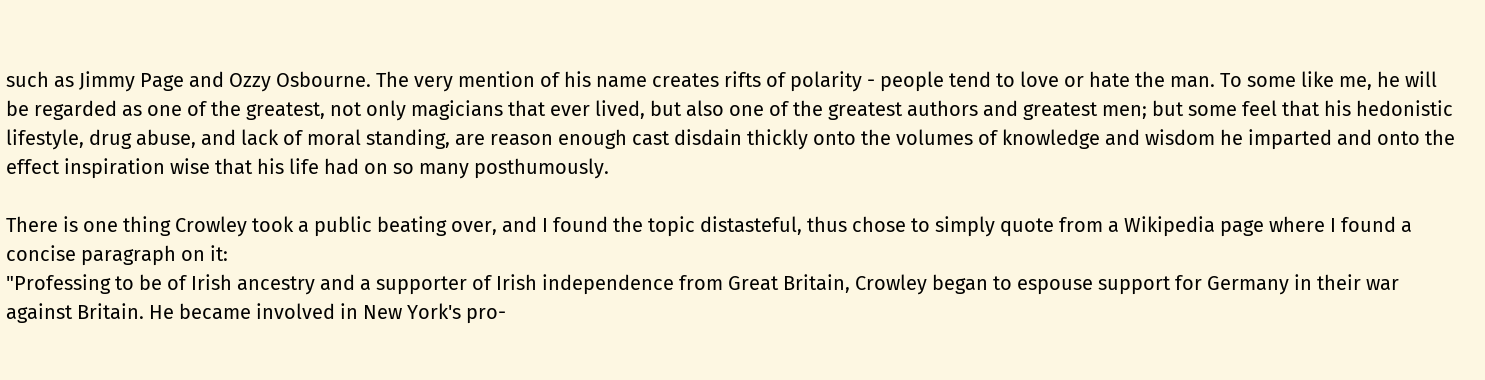such as Jimmy Page and Ozzy Osbourne. The very mention of his name creates rifts of polarity - people tend to love or hate the man. To some like me, he will be regarded as one of the greatest, not only magicians that ever lived, but also one of the greatest authors and greatest men; but some feel that his hedonistic lifestyle, drug abuse, and lack of moral standing, are reason enough cast disdain thickly onto the volumes of knowledge and wisdom he imparted and onto the effect inspiration wise that his life had on so many posthumously.

There is one thing Crowley took a public beating over, and I found the topic distasteful, thus chose to simply quote from a Wikipedia page where I found a concise paragraph on it:
"Professing to be of Irish ancestry and a supporter of Irish independence from Great Britain, Crowley began to espouse support for Germany in their war against Britain. He became involved in New York's pro-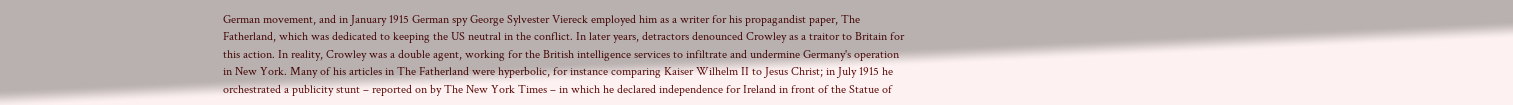German movement, and in January 1915 German spy George Sylvester Viereck employed him as a writer for his propagandist paper, The Fatherland, which was dedicated to keeping the US neutral in the conflict. In later years, detractors denounced Crowley as a traitor to Britain for this action. In reality, Crowley was a double agent, working for the British intelligence services to infiltrate and undermine Germany's operation in New York. Many of his articles in The Fatherland were hyperbolic, for instance comparing Kaiser Wilhelm II to Jesus Christ; in July 1915 he orchestrated a publicity stunt – reported on by The New York Times – in which he declared independence for Ireland in front of the Statue of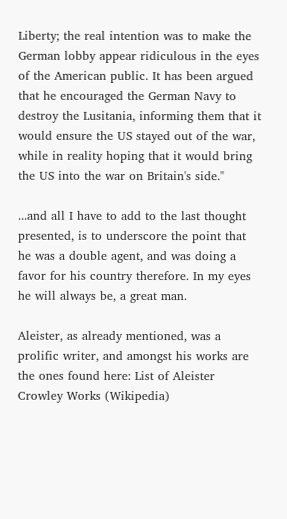Liberty; the real intention was to make the German lobby appear ridiculous in the eyes of the American public. It has been argued that he encouraged the German Navy to destroy the Lusitania, informing them that it would ensure the US stayed out of the war, while in reality hoping that it would bring the US into the war on Britain's side."

...and all I have to add to the last thought presented, is to underscore the point that he was a double agent, and was doing a favor for his country therefore. In my eyes he will always be, a great man.

Aleister, as already mentioned, was a prolific writer, and amongst his works are the ones found here: List of Aleister Crowley Works (Wikipedia)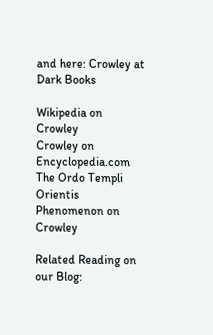and here: Crowley at Dark Books

Wikipedia on Crowley
Crowley on Encyclopedia.com
The Ordo Templi Orientis Phenomenon on Crowley

Related Reading on our Blog: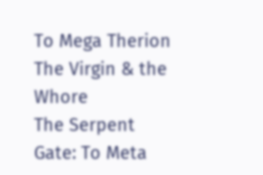To Mega Therion
The Virgin & the Whore
The Serpent Gate: To Meta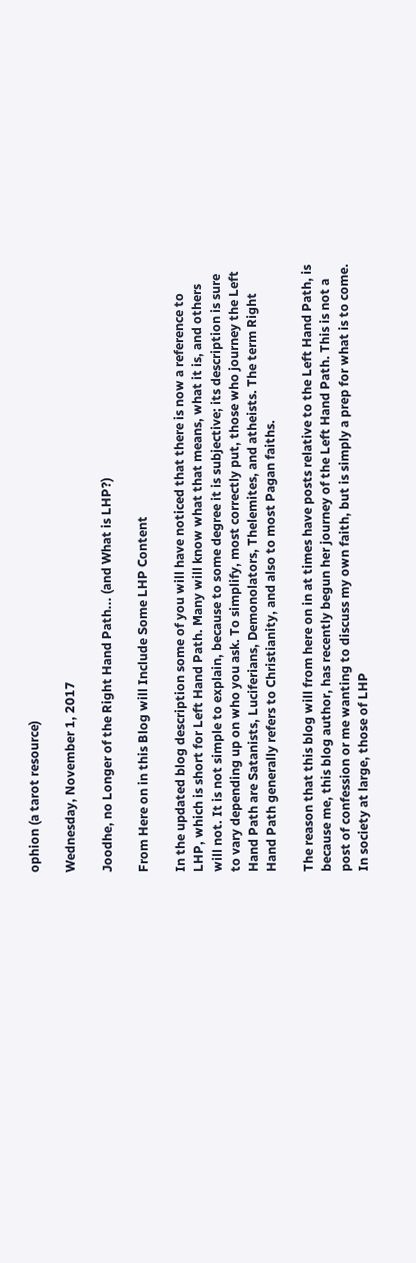ophion (a tarot resource)

Wednesday, November 1, 2017

Joodhe, no Longer of the Right Hand Path... (and What is LHP?)

From Here on in this Blog will Include Some LHP Content

In the updated blog description some of you will have noticed that there is now a reference to LHP, which is short for Left Hand Path. Many will know what that means, what it is, and others will not. It is not simple to explain, because to some degree it is subjective; its description is sure to vary depending up on who you ask. To simplify, most correctly put, those who journey the Left Hand Path are Satanists, Luciferians, Demonolators, Thelemites, and atheists. The term Right Hand Path generally refers to Christianity, and also to most Pagan faiths.

The reason that this blog will from here on in at times have posts relative to the Left Hand Path, is because me, this blog author, has recently begun her journey of the Left Hand Path. This is not a post of confession or me wanting to discuss my own faith, but is simply a prep for what is to come. In society at large, those of LHP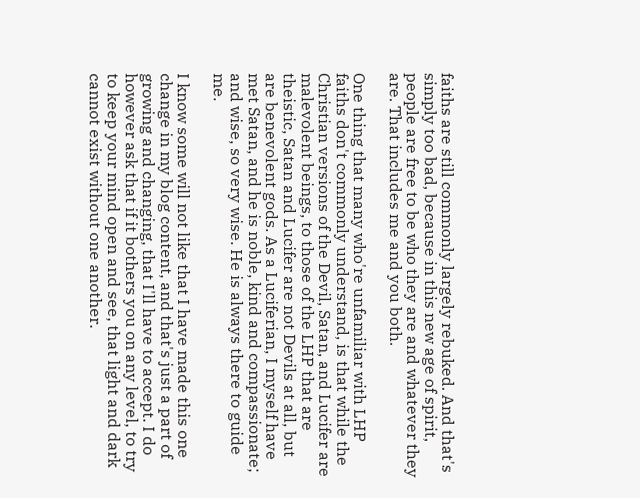faiths are still commonly largely rebuked. And that's simply too bad, because in this new age of spirit, people are free to be who they are and whatever they are. That includes me and you both.

One thing that many who're unfamiliar with LHP faiths don't commonly understand, is that while the Christian versions of the Devil, Satan, and Lucifer are malevolent beings, to those of the LHP that are theistic, Satan and Lucifer are not Devils at all, but are benevolent gods. As a Luciferian, I myself have met Satan, and he is noble, kind and compassionate; and wise, so very wise. He is always there to guide me.

I know some will not like that I have made this one change in my blog content, and that's just a part of growing and changing, that I'll have to accept. I do however ask that if it bothers you on any level, to try to keep your mind open and see, that light and dark cannot exist without one another.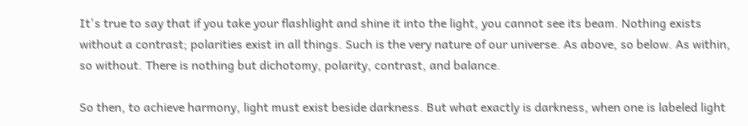It's true to say that if you take your flashlight and shine it into the light, you cannot see its beam. Nothing exists without a contrast; polarities exist in all things. Such is the very nature of our universe. As above, so below. As within, so without. There is nothing but dichotomy, polarity, contrast, and balance.

So then, to achieve harmony, light must exist beside darkness. But what exactly is darkness, when one is labeled light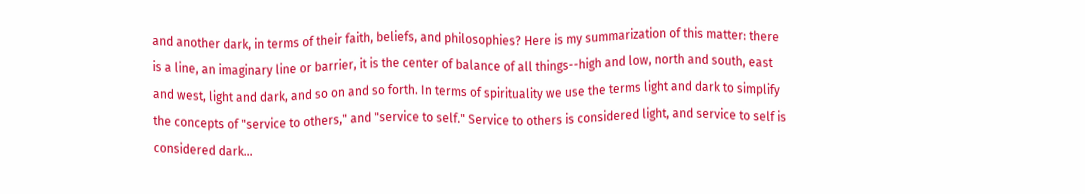and another dark, in terms of their faith, beliefs, and philosophies? Here is my summarization of this matter: there is a line, an imaginary line or barrier, it is the center of balance of all things--high and low, north and south, east and west, light and dark, and so on and so forth. In terms of spirituality we use the terms light and dark to simplify the concepts of "service to others," and "service to self." Service to others is considered light, and service to self is considered dark...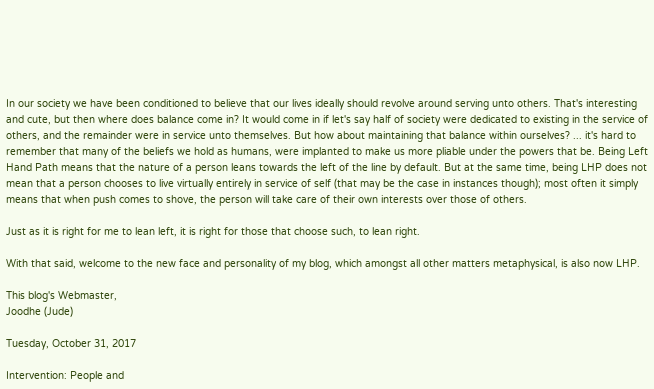In our society we have been conditioned to believe that our lives ideally should revolve around serving unto others. That's interesting and cute, but then where does balance come in? It would come in if let's say half of society were dedicated to existing in the service of others, and the remainder were in service unto themselves. But how about maintaining that balance within ourselves? ... it's hard to remember that many of the beliefs we hold as humans, were implanted to make us more pliable under the powers that be. Being Left Hand Path means that the nature of a person leans towards the left of the line by default. But at the same time, being LHP does not mean that a person chooses to live virtually entirely in service of self (that may be the case in instances though); most often it simply means that when push comes to shove, the person will take care of their own interests over those of others.

Just as it is right for me to lean left, it is right for those that choose such, to lean right.

With that said, welcome to the new face and personality of my blog, which amongst all other matters metaphysical, is also now LHP.

This blog's Webmaster,
Joodhe (Jude)

Tuesday, October 31, 2017

Intervention: People and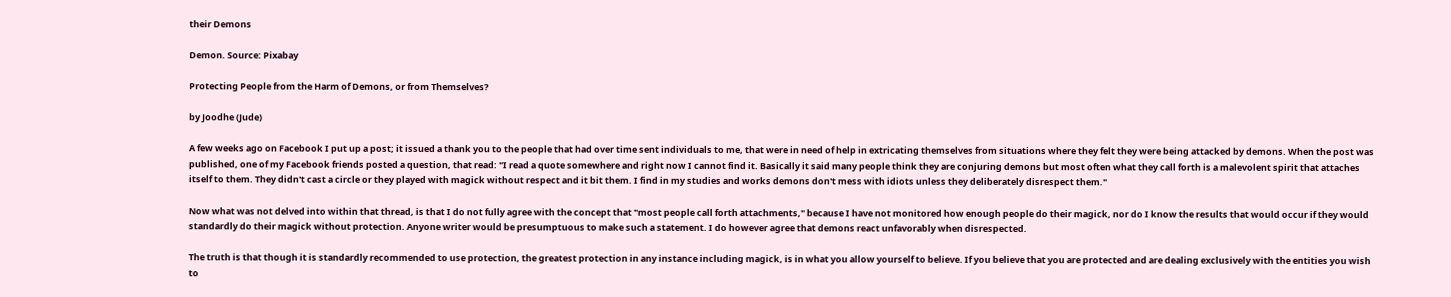their Demons

Demon. Source: Pixabay

Protecting People from the Harm of Demons, or from Themselves?

by Joodhe (Jude)

A few weeks ago on Facebook I put up a post; it issued a thank you to the people that had over time sent individuals to me, that were in need of help in extricating themselves from situations where they felt they were being attacked by demons. When the post was published, one of my Facebook friends posted a question, that read: "I read a quote somewhere and right now I cannot find it. Basically it said many people think they are conjuring demons but most often what they call forth is a malevolent spirit that attaches itself to them. They didn't cast a circle or they played with magick without respect and it bit them. I find in my studies and works demons don't mess with idiots unless they deliberately disrespect them."

Now what was not delved into within that thread, is that I do not fully agree with the concept that "most people call forth attachments," because I have not monitored how enough people do their magick, nor do I know the results that would occur if they would standardly do their magick without protection. Anyone writer would be presumptuous to make such a statement. I do however agree that demons react unfavorably when disrespected.

The truth is that though it is standardly recommended to use protection, the greatest protection in any instance including magick, is in what you allow yourself to believe. If you believe that you are protected and are dealing exclusively with the entities you wish to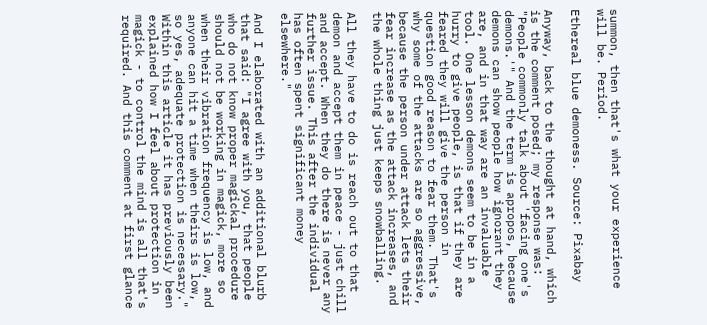summon, then that's what your experience will be. Period.

Ethereal blue demoness. Source: Pixabay

Anyway, back to the thought at hand, which is the comment posed; my response was: "People commonly talk about 'facing one's demons.'" And the term is apropos, because demons can show people how ignorant they are, and in that way are an invaluable tool. One lesson demons seem to be in a hurry to give people, is that if they are feared they will give the person in question good reason to fear them. That's why some of the attacks are so aggressive, because the person under attack lets their fear increase as the attack increases, and the whole thing just keeps snowballing.

All they have to do is reach out to that demon and accept them in peace - just chill and accept. When they do there is never any further issue. This after the individual has often spent significant money elsewhere."

And I elaborated with an additional blurb that said: "I agree with you, that people who do not know proper magickal procedure should not be working in magick, more so when their vibration frequency is low, and anyone can hit a time when theirs is low, so yes, adequate protection is necessary." Within this article it has previously been explained how I feel about protection in magick - to control the mind is all that's required. And this comment at first glance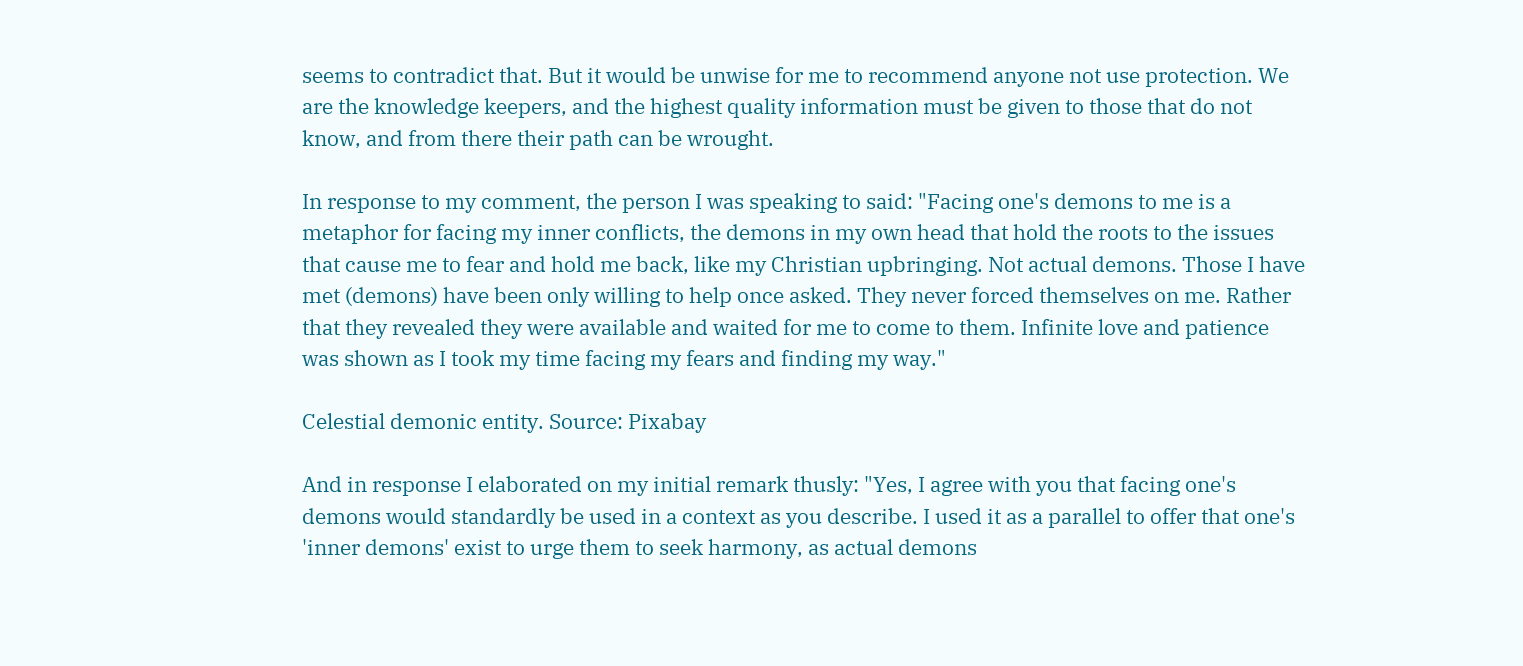seems to contradict that. But it would be unwise for me to recommend anyone not use protection. We are the knowledge keepers, and the highest quality information must be given to those that do not know, and from there their path can be wrought.

In response to my comment, the person I was speaking to said: "Facing one's demons to me is a metaphor for facing my inner conflicts, the demons in my own head that hold the roots to the issues that cause me to fear and hold me back, like my Christian upbringing. Not actual demons. Those I have met (demons) have been only willing to help once asked. They never forced themselves on me. Rather that they revealed they were available and waited for me to come to them. Infinite love and patience was shown as I took my time facing my fears and finding my way."

Celestial demonic entity. Source: Pixabay

And in response I elaborated on my initial remark thusly: "Yes, I agree with you that facing one's demons would standardly be used in a context as you describe. I used it as a parallel to offer that one's 'inner demons' exist to urge them to seek harmony, as actual demons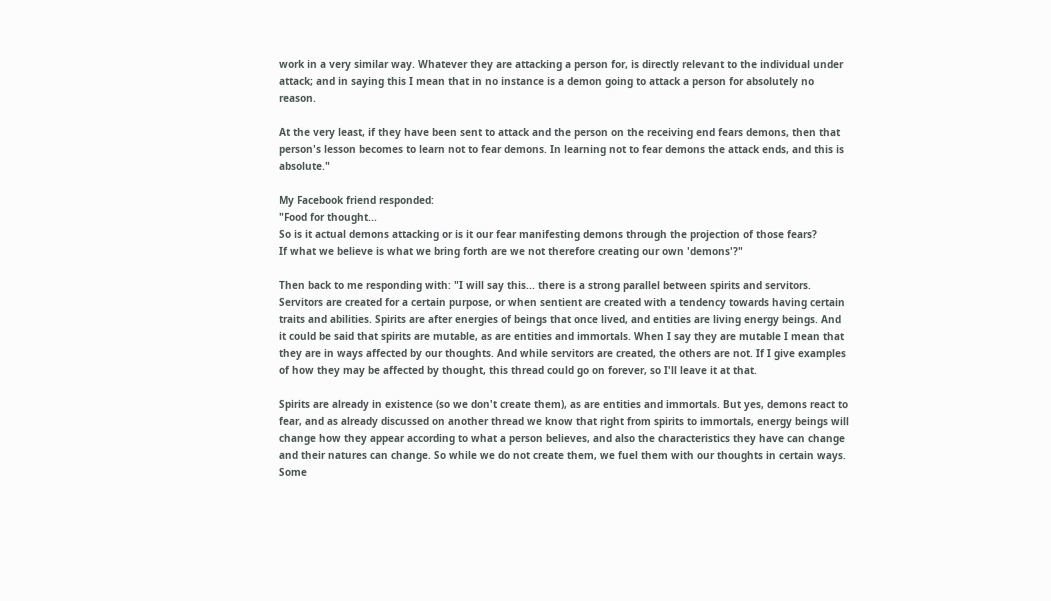work in a very similar way. Whatever they are attacking a person for, is directly relevant to the individual under attack; and in saying this I mean that in no instance is a demon going to attack a person for absolutely no reason.

At the very least, if they have been sent to attack and the person on the receiving end fears demons, then that person's lesson becomes to learn not to fear demons. In learning not to fear demons the attack ends, and this is absolute."

My Facebook friend responded:
"Food for thought...
So is it actual demons attacking or is it our fear manifesting demons through the projection of those fears?
If what we believe is what we bring forth are we not therefore creating our own 'demons'?"

Then back to me responding with: "I will say this... there is a strong parallel between spirits and servitors. Servitors are created for a certain purpose, or when sentient are created with a tendency towards having certain traits and abilities. Spirits are after energies of beings that once lived, and entities are living energy beings. And it could be said that spirits are mutable, as are entities and immortals. When I say they are mutable I mean that they are in ways affected by our thoughts. And while servitors are created, the others are not. If I give examples of how they may be affected by thought, this thread could go on forever, so I'll leave it at that.

Spirits are already in existence (so we don't create them), as are entities and immortals. But yes, demons react to fear, and as already discussed on another thread we know that right from spirits to immortals, energy beings will change how they appear according to what a person believes, and also the characteristics they have can change and their natures can change. So while we do not create them, we fuel them with our thoughts in certain ways. Some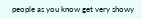people as you know get very showy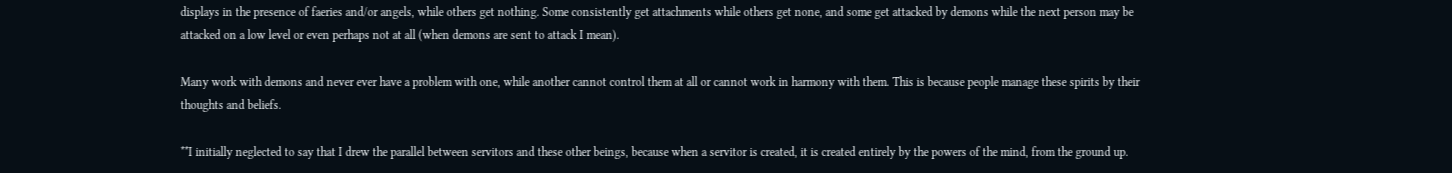displays in the presence of faeries and/or angels, while others get nothing. Some consistently get attachments while others get none, and some get attacked by demons while the next person may be attacked on a low level or even perhaps not at all (when demons are sent to attack I mean).

Many work with demons and never ever have a problem with one, while another cannot control them at all or cannot work in harmony with them. This is because people manage these spirits by their thoughts and beliefs.

**I initially neglected to say that I drew the parallel between servitors and these other beings, because when a servitor is created, it is created entirely by the powers of the mind, from the ground up.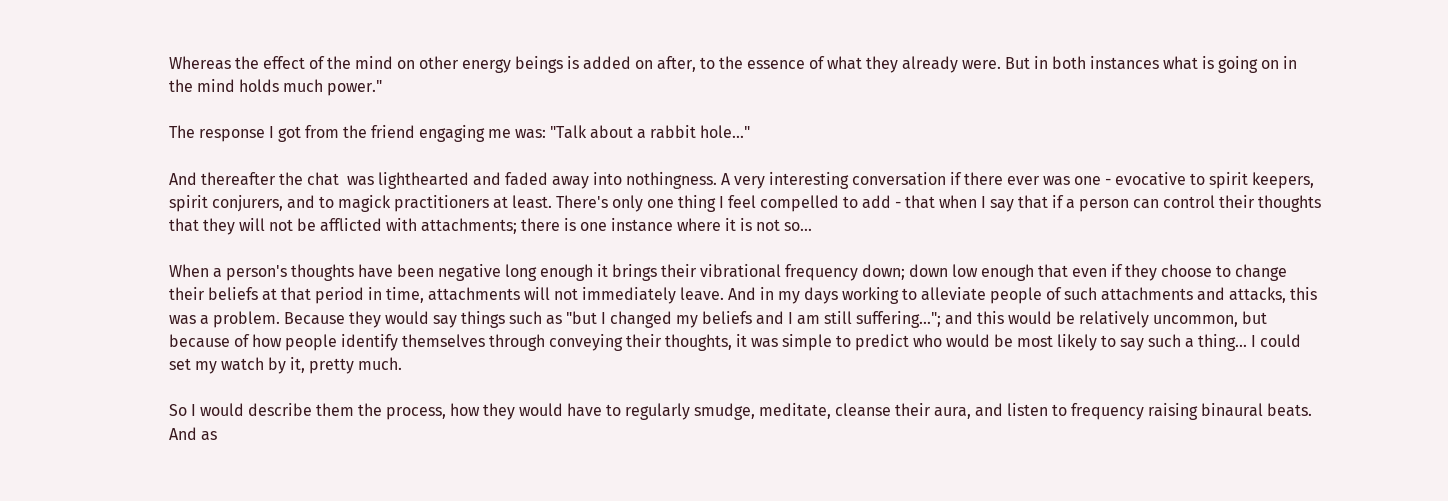Whereas the effect of the mind on other energy beings is added on after, to the essence of what they already were. But in both instances what is going on in the mind holds much power."

The response I got from the friend engaging me was: "Talk about a rabbit hole..."

And thereafter the chat  was lighthearted and faded away into nothingness. A very interesting conversation if there ever was one - evocative to spirit keepers, spirit conjurers, and to magick practitioners at least. There's only one thing I feel compelled to add - that when I say that if a person can control their thoughts that they will not be afflicted with attachments; there is one instance where it is not so...

When a person's thoughts have been negative long enough it brings their vibrational frequency down; down low enough that even if they choose to change their beliefs at that period in time, attachments will not immediately leave. And in my days working to alleviate people of such attachments and attacks, this was a problem. Because they would say things such as "but I changed my beliefs and I am still suffering..."; and this would be relatively uncommon, but because of how people identify themselves through conveying their thoughts, it was simple to predict who would be most likely to say such a thing... I could set my watch by it, pretty much.

So I would describe them the process, how they would have to regularly smudge, meditate, cleanse their aura, and listen to frequency raising binaural beats. And as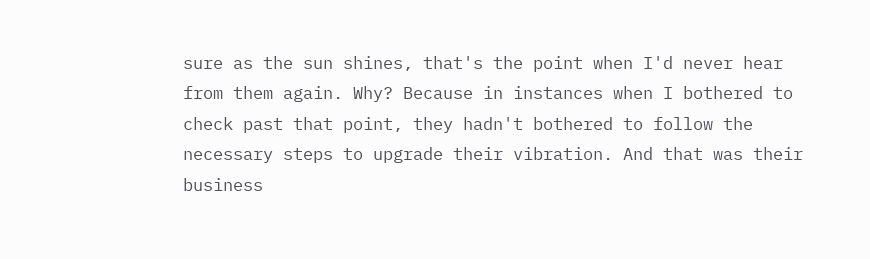sure as the sun shines, that's the point when I'd never hear from them again. Why? Because in instances when I bothered to check past that point, they hadn't bothered to follow the necessary steps to upgrade their vibration. And that was their business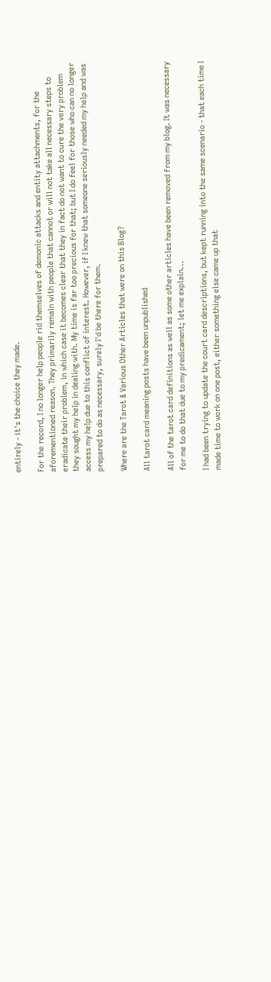entirely - it's the choice they made.

For the record, I no longer help people rid themselves of demonic attacks and entity attachments, for the aforementioned reason. They primarily remain with people that cannot or will not take all necessary steps to eradicate their problem, in which case it becomes clear that they in fact do not want to cure the very problem they sought my help in dealing with. My time is far too precious for that; but I do feel for those who can no longer access my help due to this conflict of interest. However, if I knew that someone seriously needed my help and was prepared to do as necessary, surely I'd be there for them.

Where are the Tarot & Various Other Articles that were on this Blog?

All tarot card meaning posts have been unpublished

All of the tarot card definitions as well as some other articles have been removed from my blog. It was necessary for me to do that due to my predicament; let me explain...

I had been trying to update the court card descriptions, but kept running into the same scenario - that each time I made time to work on one post, either something else came up that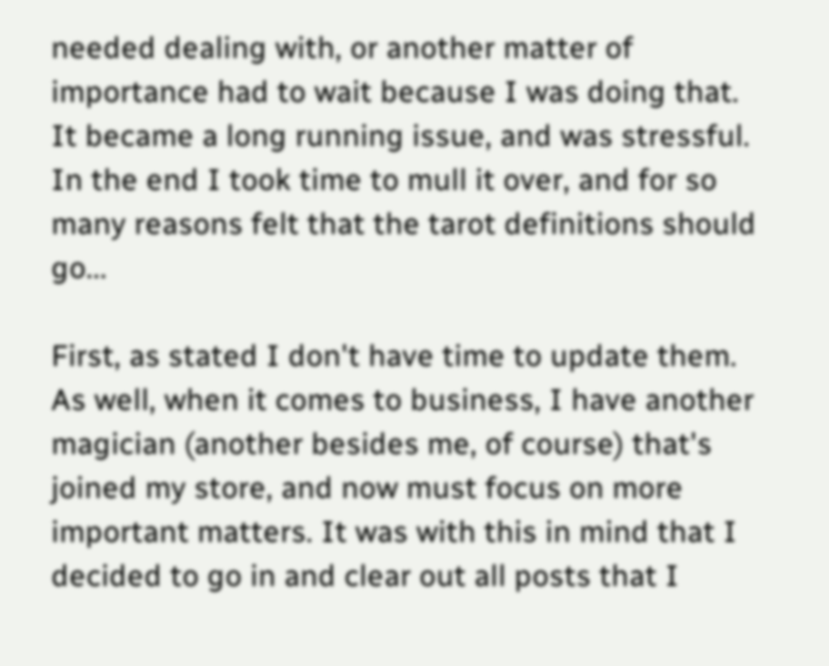needed dealing with, or another matter of importance had to wait because I was doing that. It became a long running issue, and was stressful. In the end I took time to mull it over, and for so many reasons felt that the tarot definitions should go...

First, as stated I don't have time to update them. As well, when it comes to business, I have another magician (another besides me, of course) that's joined my store, and now must focus on more important matters. It was with this in mind that I decided to go in and clear out all posts that I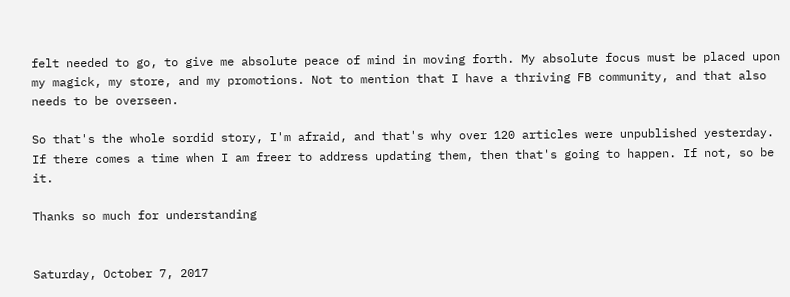felt needed to go, to give me absolute peace of mind in moving forth. My absolute focus must be placed upon my magick, my store, and my promotions. Not to mention that I have a thriving FB community, and that also needs to be overseen.

So that's the whole sordid story, I'm afraid, and that's why over 120 articles were unpublished yesterday. If there comes a time when I am freer to address updating them, then that's going to happen. If not, so be it.

Thanks so much for understanding


Saturday, October 7, 2017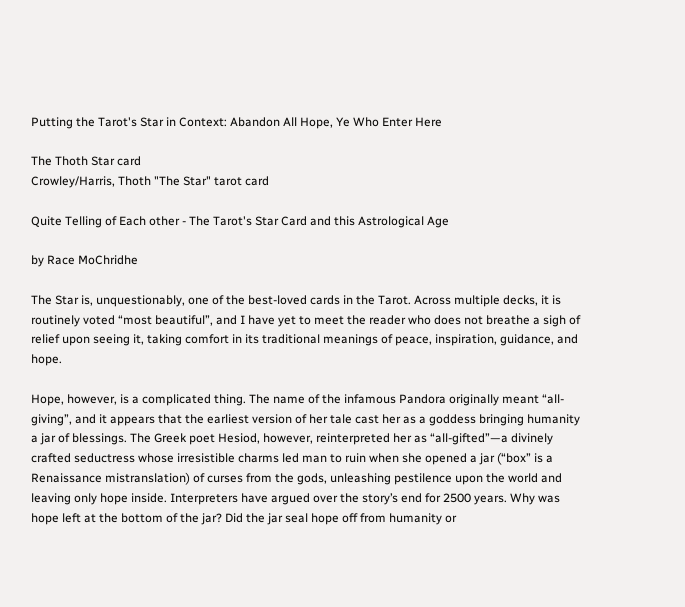Putting the Tarot's Star in Context: Abandon All Hope, Ye Who Enter Here

The Thoth Star card
Crowley/Harris, Thoth "The Star" tarot card

Quite Telling of Each other - The Tarot's Star Card and this Astrological Age

by Race MoChridhe

The Star is, unquestionably, one of the best-loved cards in the Tarot. Across multiple decks, it is routinely voted “most beautiful”, and I have yet to meet the reader who does not breathe a sigh of relief upon seeing it, taking comfort in its traditional meanings of peace, inspiration, guidance, and hope.

Hope, however, is a complicated thing. The name of the infamous Pandora originally meant “all-giving”, and it appears that the earliest version of her tale cast her as a goddess bringing humanity a jar of blessings. The Greek poet Hesiod, however, reinterpreted her as “all-gifted”—a divinely crafted seductress whose irresistible charms led man to ruin when she opened a jar (“box” is a Renaissance mistranslation) of curses from the gods, unleashing pestilence upon the world and leaving only hope inside. Interpreters have argued over the story’s end for 2500 years. Why was hope left at the bottom of the jar? Did the jar seal hope off from humanity or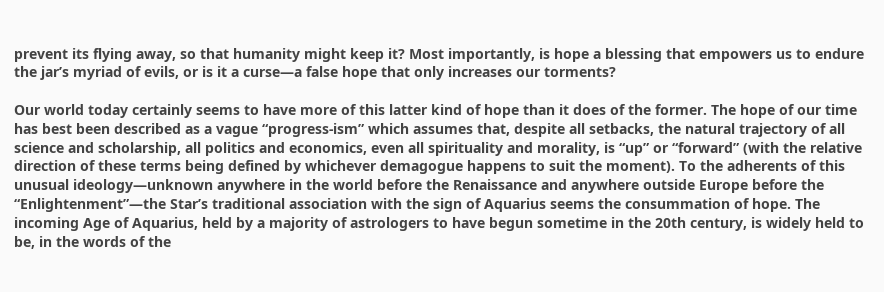prevent its flying away, so that humanity might keep it? Most importantly, is hope a blessing that empowers us to endure the jar’s myriad of evils, or is it a curse—a false hope that only increases our torments?

Our world today certainly seems to have more of this latter kind of hope than it does of the former. The hope of our time has best been described as a vague “progress-ism” which assumes that, despite all setbacks, the natural trajectory of all science and scholarship, all politics and economics, even all spirituality and morality, is “up” or “forward” (with the relative direction of these terms being defined by whichever demagogue happens to suit the moment). To the adherents of this unusual ideology—unknown anywhere in the world before the Renaissance and anywhere outside Europe before the “Enlightenment”—the Star’s traditional association with the sign of Aquarius seems the consummation of hope. The incoming Age of Aquarius, held by a majority of astrologers to have begun sometime in the 20th century, is widely held to be, in the words of the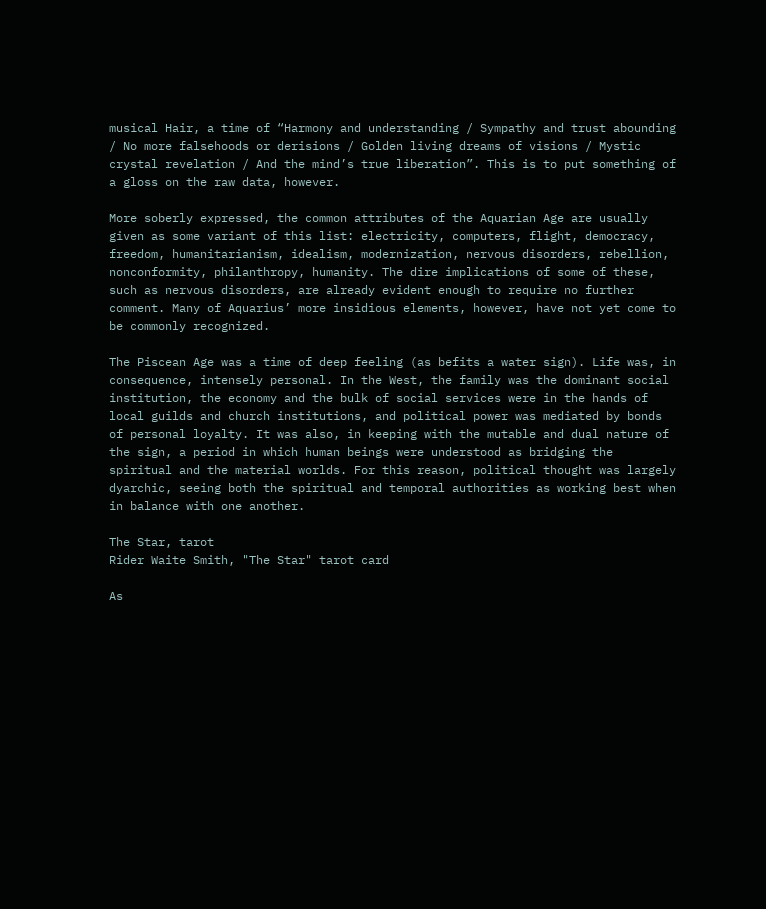musical Hair, a time of “Harmony and understanding / Sympathy and trust abounding / No more falsehoods or derisions / Golden living dreams of visions / Mystic crystal revelation / And the mind’s true liberation”. This is to put something of a gloss on the raw data, however.

More soberly expressed, the common attributes of the Aquarian Age are usually given as some variant of this list: electricity, computers, flight, democracy, freedom, humanitarianism, idealism, modernization, nervous disorders, rebellion, nonconformity, philanthropy, humanity. The dire implications of some of these, such as nervous disorders, are already evident enough to require no further comment. Many of Aquarius’ more insidious elements, however, have not yet come to be commonly recognized.

The Piscean Age was a time of deep feeling (as befits a water sign). Life was, in consequence, intensely personal. In the West, the family was the dominant social institution, the economy and the bulk of social services were in the hands of local guilds and church institutions, and political power was mediated by bonds of personal loyalty. It was also, in keeping with the mutable and dual nature of the sign, a period in which human beings were understood as bridging the spiritual and the material worlds. For this reason, political thought was largely dyarchic, seeing both the spiritual and temporal authorities as working best when in balance with one another.

The Star, tarot
Rider Waite Smith, "The Star" tarot card

As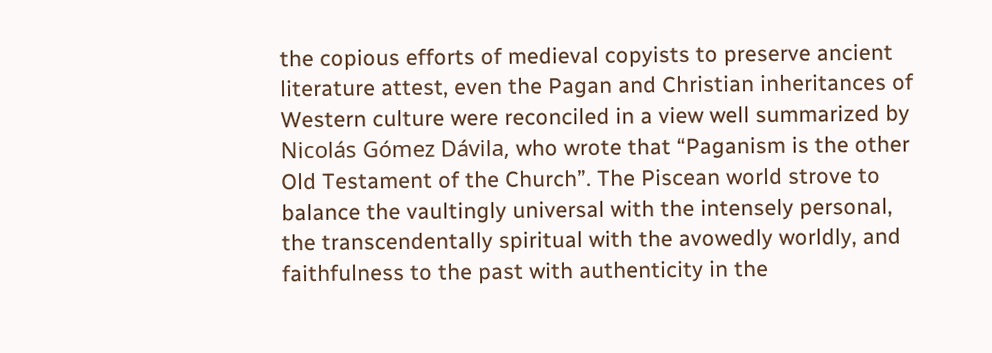the copious efforts of medieval copyists to preserve ancient literature attest, even the Pagan and Christian inheritances of Western culture were reconciled in a view well summarized by Nicolás Gómez Dávila, who wrote that “Paganism is the other Old Testament of the Church”. The Piscean world strove to balance the vaultingly universal with the intensely personal, the transcendentally spiritual with the avowedly worldly, and faithfulness to the past with authenticity in the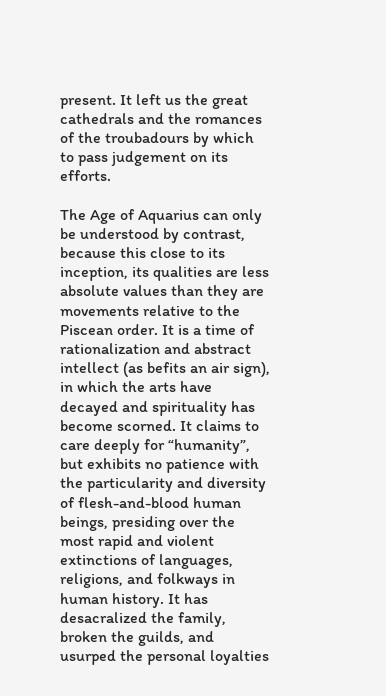present. It left us the great cathedrals and the romances of the troubadours by which to pass judgement on its efforts.

The Age of Aquarius can only be understood by contrast, because this close to its inception, its qualities are less absolute values than they are movements relative to the Piscean order. It is a time of rationalization and abstract intellect (as befits an air sign), in which the arts have decayed and spirituality has become scorned. It claims to care deeply for “humanity”, but exhibits no patience with the particularity and diversity of flesh-and-blood human beings, presiding over the most rapid and violent extinctions of languages, religions, and folkways in human history. It has desacralized the family, broken the guilds, and usurped the personal loyalties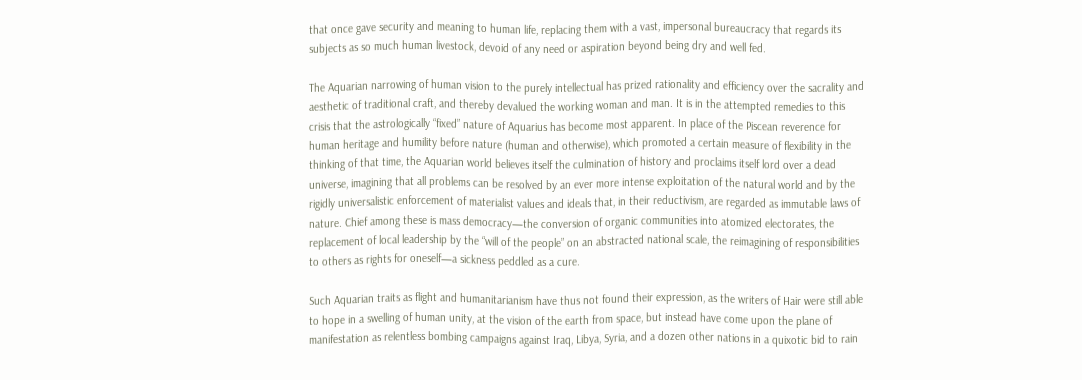that once gave security and meaning to human life, replacing them with a vast, impersonal bureaucracy that regards its subjects as so much human livestock, devoid of any need or aspiration beyond being dry and well fed.

The Aquarian narrowing of human vision to the purely intellectual has prized rationality and efficiency over the sacrality and aesthetic of traditional craft, and thereby devalued the working woman and man. It is in the attempted remedies to this crisis that the astrologically “fixed” nature of Aquarius has become most apparent. In place of the Piscean reverence for human heritage and humility before nature (human and otherwise), which promoted a certain measure of flexibility in the thinking of that time, the Aquarian world believes itself the culmination of history and proclaims itself lord over a dead universe, imagining that all problems can be resolved by an ever more intense exploitation of the natural world and by the rigidly universalistic enforcement of materialist values and ideals that, in their reductivism, are regarded as immutable laws of nature. Chief among these is mass democracy—the conversion of organic communities into atomized electorates, the replacement of local leadership by the “will of the people” on an abstracted national scale, the reimagining of responsibilities to others as rights for oneself—a sickness peddled as a cure.

Such Aquarian traits as flight and humanitarianism have thus not found their expression, as the writers of Hair were still able to hope in a swelling of human unity, at the vision of the earth from space, but instead have come upon the plane of manifestation as relentless bombing campaigns against Iraq, Libya, Syria, and a dozen other nations in a quixotic bid to rain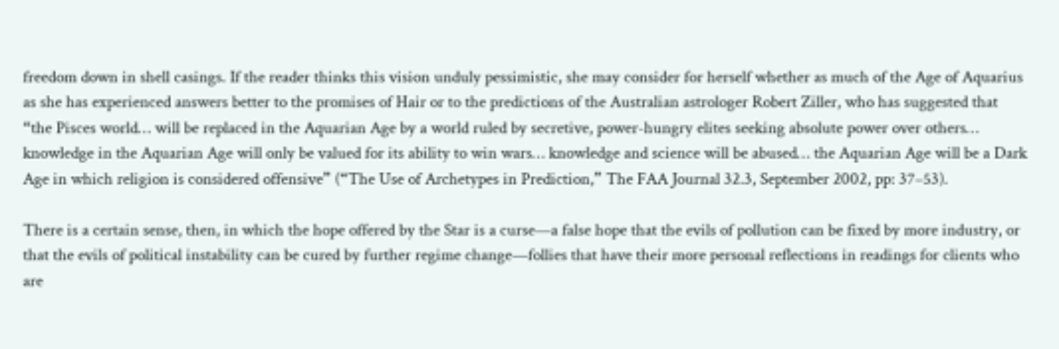freedom down in shell casings. If the reader thinks this vision unduly pessimistic, she may consider for herself whether as much of the Age of Aquarius as she has experienced answers better to the promises of Hair or to the predictions of the Australian astrologer Robert Ziller, who has suggested that “the Pisces world… will be replaced in the Aquarian Age by a world ruled by secretive, power-hungry elites seeking absolute power over others… knowledge in the Aquarian Age will only be valued for its ability to win wars… knowledge and science will be abused… the Aquarian Age will be a Dark Age in which religion is considered offensive” (“The Use of Archetypes in Prediction,” The FAA Journal 32.3, September 2002, pp: 37–53).

There is a certain sense, then, in which the hope offered by the Star is a curse—a false hope that the evils of pollution can be fixed by more industry, or that the evils of political instability can be cured by further regime change—follies that have their more personal reflections in readings for clients who are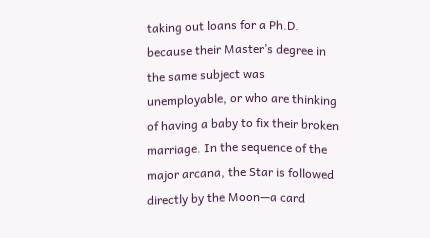taking out loans for a Ph.D. because their Master’s degree in the same subject was unemployable, or who are thinking of having a baby to fix their broken marriage. In the sequence of the major arcana, the Star is followed directly by the Moon—a card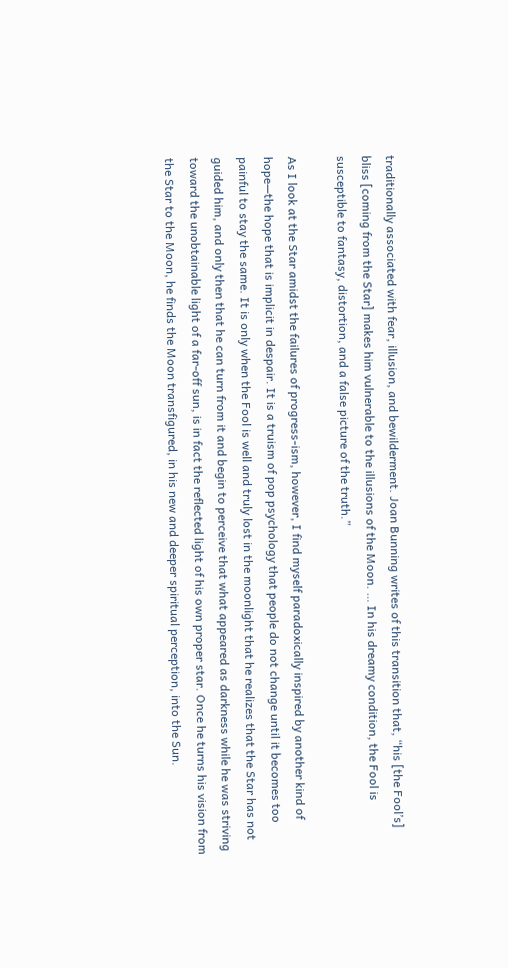traditionally associated with fear, illusion, and bewilderment. Joan Bunning writes of this transition that, “his [the Fool’s] bliss [coming from the Star] makes him vulnerable to the illusions of the Moon. … In his dreamy condition, the Fool is susceptible to fantasy, distortion, and a false picture of the truth.”

As I look at the Star amidst the failures of progress-ism, however, I find myself paradoxically inspired by another kind of hope—the hope that is implicit in despair. It is a truism of pop psychology that people do not change until it becomes too painful to stay the same. It is only when the Fool is well and truly lost in the moonlight that he realizes that the Star has not guided him, and only then that he can turn from it and begin to perceive that what appeared as darkness while he was striving toward the unobtainable light of a far-off sun, is in fact the reflected light of his own proper star. Once he turns his vision from the Star to the Moon, he finds the Moon transfigured, in his new and deeper spiritual perception, into the Sun.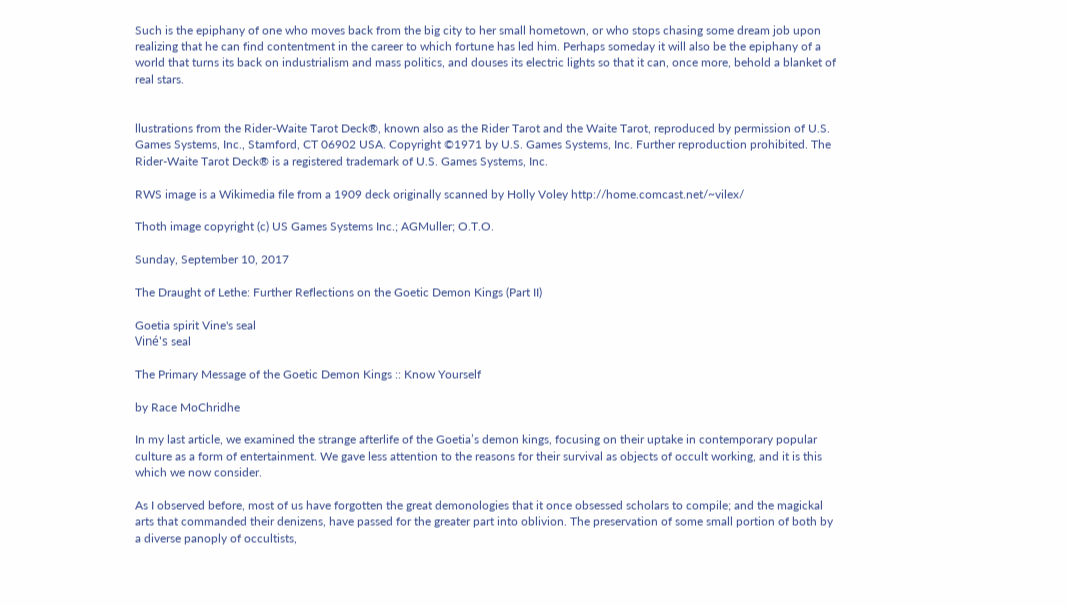Such is the epiphany of one who moves back from the big city to her small hometown, or who stops chasing some dream job upon realizing that he can find contentment in the career to which fortune has led him. Perhaps someday it will also be the epiphany of a world that turns its back on industrialism and mass politics, and douses its electric lights so that it can, once more, behold a blanket of real stars.


llustrations from the Rider-Waite Tarot Deck®, known also as the Rider Tarot and the Waite Tarot, reproduced by permission of U.S. Games Systems, Inc., Stamford, CT 06902 USA. Copyright ©1971 by U.S. Games Systems, Inc. Further reproduction prohibited. The Rider-Waite Tarot Deck® is a registered trademark of U.S. Games Systems, Inc.

RWS image is a Wikimedia file from a 1909 deck originally scanned by Holly Voley http://home.comcast.net/~vilex/

Thoth image copyright (c) US Games Systems Inc.; AGMuller; O.T.O.

Sunday, September 10, 2017

The Draught of Lethe: Further Reflections on the Goetic Demon Kings (Part II)

Goetia spirit Vine's seal
Viné's seal

The Primary Message of the Goetic Demon Kings :: Know Yourself

by Race MoChridhe

In my last article, we examined the strange afterlife of the Goetia’s demon kings, focusing on their uptake in contemporary popular culture as a form of entertainment. We gave less attention to the reasons for their survival as objects of occult working, and it is this which we now consider.

As I observed before, most of us have forgotten the great demonologies that it once obsessed scholars to compile; and the magickal arts that commanded their denizens, have passed for the greater part into oblivion. The preservation of some small portion of both by a diverse panoply of occultists,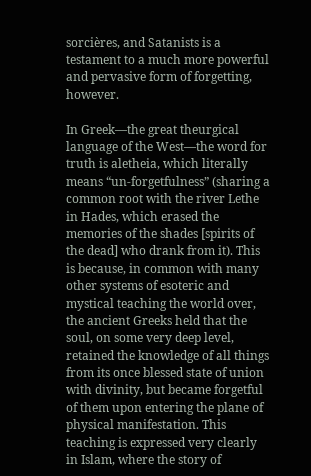sorcières, and Satanists is a testament to a much more powerful and pervasive form of forgetting, however.

In Greek—the great theurgical language of the West—the word for truth is aletheia, which literally means “un-forgetfulness” (sharing a common root with the river Lethe in Hades, which erased the memories of the shades [spirits of the dead] who drank from it). This is because, in common with many other systems of esoteric and mystical teaching the world over, the ancient Greeks held that the soul, on some very deep level, retained the knowledge of all things from its once blessed state of union with divinity, but became forgetful of them upon entering the plane of physical manifestation. This teaching is expressed very clearly in Islam, where the story of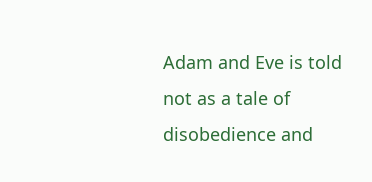Adam and Eve is told not as a tale of disobedience and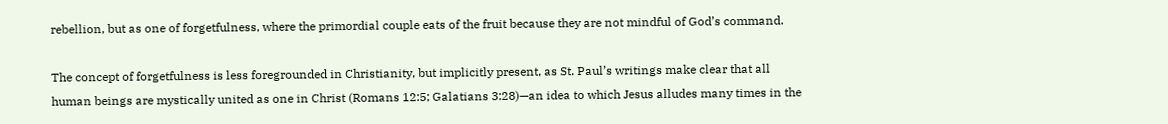rebellion, but as one of forgetfulness, where the primordial couple eats of the fruit because they are not mindful of God’s command.

The concept of forgetfulness is less foregrounded in Christianity, but implicitly present, as St. Paul’s writings make clear that all human beings are mystically united as one in Christ (Romans 12:5; Galatians 3:28)—an idea to which Jesus alludes many times in the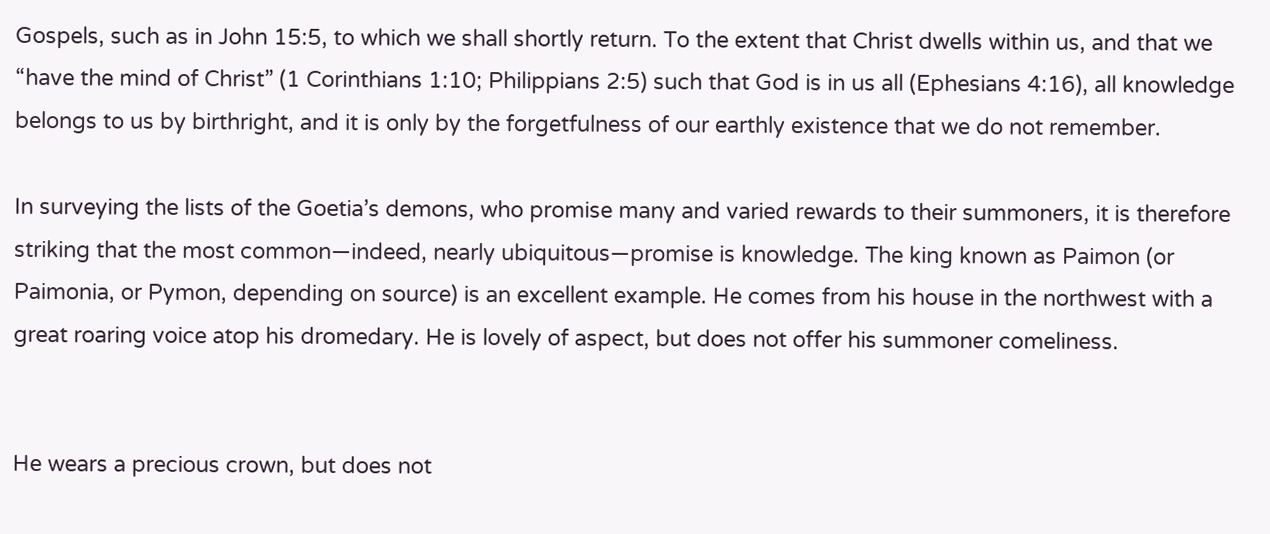Gospels, such as in John 15:5, to which we shall shortly return. To the extent that Christ dwells within us, and that we “have the mind of Christ” (1 Corinthians 1:10; Philippians 2:5) such that God is in us all (Ephesians 4:16), all knowledge belongs to us by birthright, and it is only by the forgetfulness of our earthly existence that we do not remember.

In surveying the lists of the Goetia’s demons, who promise many and varied rewards to their summoners, it is therefore striking that the most common—indeed, nearly ubiquitous—promise is knowledge. The king known as Paimon (or Paimonia, or Pymon, depending on source) is an excellent example. He comes from his house in the northwest with a great roaring voice atop his dromedary. He is lovely of aspect, but does not offer his summoner comeliness.


He wears a precious crown, but does not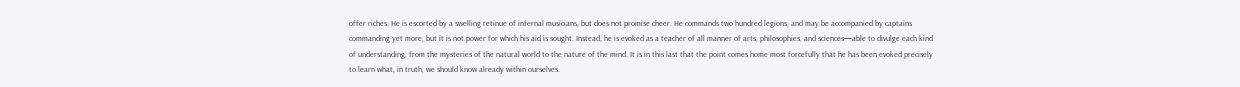offer riches. He is escorted by a swelling retinue of infernal musicians, but does not promise cheer. He commands two hundred legions, and may be accompanied by captains commanding yet more, but it is not power for which his aid is sought. Instead, he is evoked as a teacher of all manner of arts, philosophies, and sciences—able to divulge each kind of understanding, from the mysteries of the natural world to the nature of the mind. It is in this last that the point comes home most forcefully that he has been evoked precisely to learn what, in truth, we should know already within ourselves.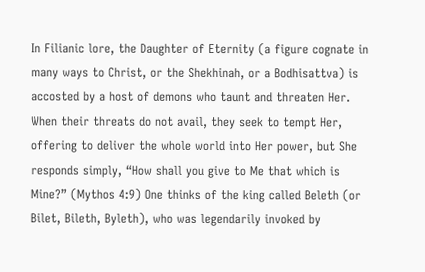In Filianic lore, the Daughter of Eternity (a figure cognate in many ways to Christ, or the Shekhinah, or a Bodhisattva) is accosted by a host of demons who taunt and threaten Her. When their threats do not avail, they seek to tempt Her, offering to deliver the whole world into Her power, but She responds simply, “How shall you give to Me that which is Mine?” (Mythos 4:9) One thinks of the king called Beleth (or Bilet, Bileth, Byleth), who was legendarily invoked by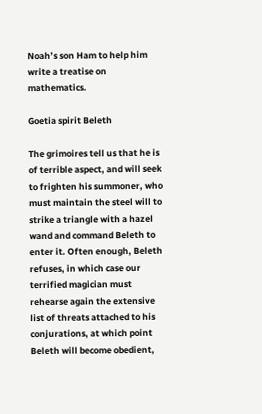Noah’s son Ham to help him write a treatise on mathematics.

Goetia spirit Beleth

The grimoires tell us that he is of terrible aspect, and will seek to frighten his summoner, who must maintain the steel will to strike a triangle with a hazel wand and command Beleth to enter it. Often enough, Beleth refuses, in which case our terrified magician must rehearse again the extensive list of threats attached to his conjurations, at which point Beleth will become obedient,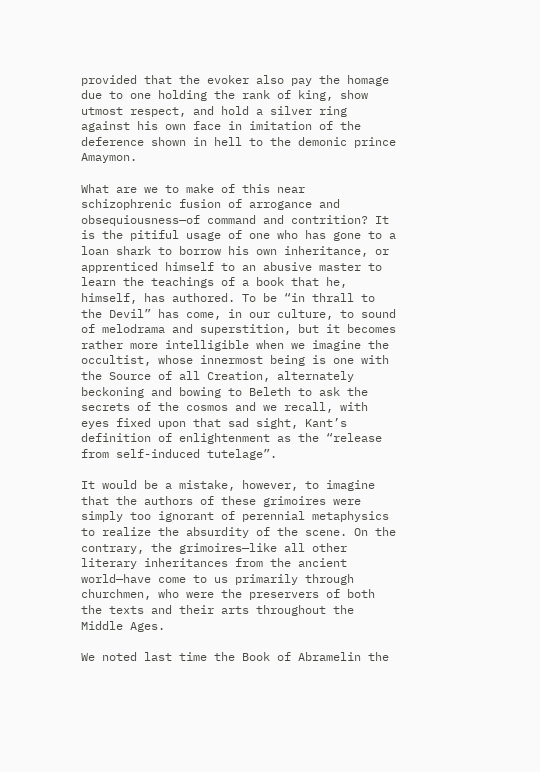provided that the evoker also pay the homage due to one holding the rank of king, show utmost respect, and hold a silver ring against his own face in imitation of the deference shown in hell to the demonic prince Amaymon.

What are we to make of this near schizophrenic fusion of arrogance and obsequiousness—of command and contrition? It is the pitiful usage of one who has gone to a loan shark to borrow his own inheritance, or apprenticed himself to an abusive master to learn the teachings of a book that he, himself, has authored. To be “in thrall to the Devil” has come, in our culture, to sound of melodrama and superstition, but it becomes rather more intelligible when we imagine the occultist, whose innermost being is one with the Source of all Creation, alternately beckoning and bowing to Beleth to ask the secrets of the cosmos and we recall, with eyes fixed upon that sad sight, Kant’s definition of enlightenment as the “release from self-induced tutelage”.

It would be a mistake, however, to imagine that the authors of these grimoires were simply too ignorant of perennial metaphysics to realize the absurdity of the scene. On the contrary, the grimoires—like all other literary inheritances from the ancient world—have come to us primarily through churchmen, who were the preservers of both the texts and their arts throughout the Middle Ages.

We noted last time the Book of Abramelin the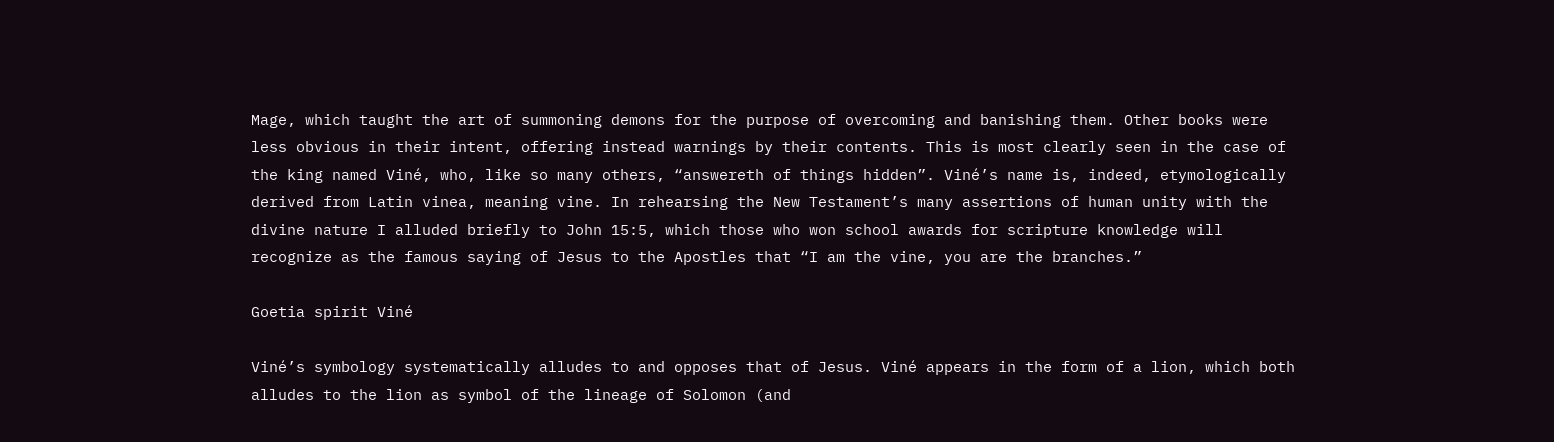Mage, which taught the art of summoning demons for the purpose of overcoming and banishing them. Other books were less obvious in their intent, offering instead warnings by their contents. This is most clearly seen in the case of the king named Viné, who, like so many others, “answereth of things hidden”. Viné’s name is, indeed, etymologically derived from Latin vinea, meaning vine. In rehearsing the New Testament’s many assertions of human unity with the divine nature I alluded briefly to John 15:5, which those who won school awards for scripture knowledge will recognize as the famous saying of Jesus to the Apostles that “I am the vine, you are the branches.”

Goetia spirit Viné

Viné’s symbology systematically alludes to and opposes that of Jesus. Viné appears in the form of a lion, which both alludes to the lion as symbol of the lineage of Solomon (and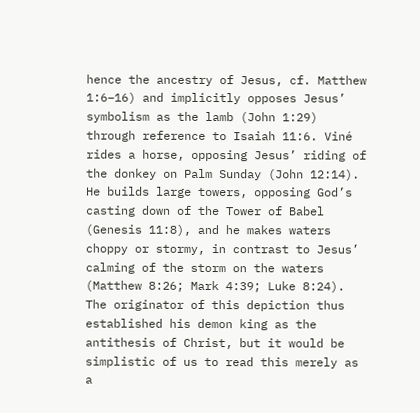hence the ancestry of Jesus, cf. Matthew 1:6–16) and implicitly opposes Jesus’ symbolism as the lamb (John 1:29) through reference to Isaiah 11:6. Viné rides a horse, opposing Jesus’ riding of the donkey on Palm Sunday (John 12:14). He builds large towers, opposing God’s casting down of the Tower of Babel (Genesis 11:8), and he makes waters choppy or stormy, in contrast to Jesus’ calming of the storm on the waters (Matthew 8:26; Mark 4:39; Luke 8:24). The originator of this depiction thus established his demon king as the antithesis of Christ, but it would be simplistic of us to read this merely as a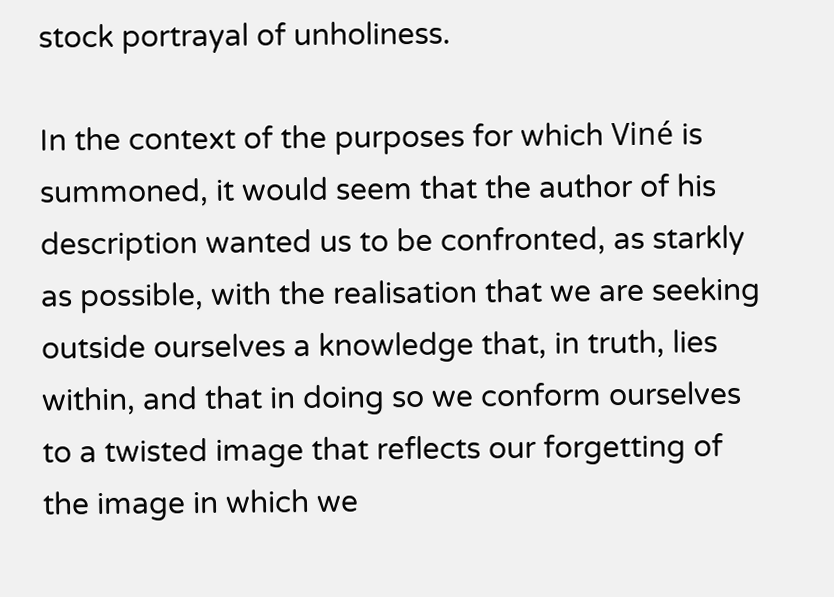stock portrayal of unholiness.

In the context of the purposes for which Viné is summoned, it would seem that the author of his description wanted us to be confronted, as starkly as possible, with the realisation that we are seeking outside ourselves a knowledge that, in truth, lies within, and that in doing so we conform ourselves to a twisted image that reflects our forgetting of the image in which we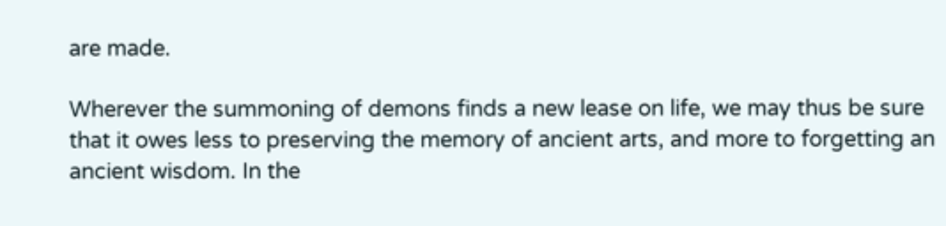are made.

Wherever the summoning of demons finds a new lease on life, we may thus be sure that it owes less to preserving the memory of ancient arts, and more to forgetting an ancient wisdom. In the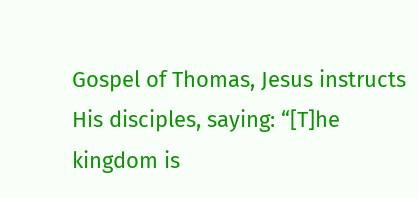Gospel of Thomas, Jesus instructs His disciples, saying: “[T]he kingdom is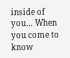inside of you… When you come to know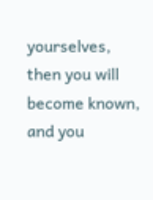yourselves, then you will become known, and you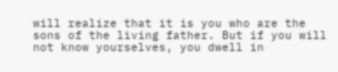will realize that it is you who are the sons of the living father. But if you will not know yourselves, you dwell in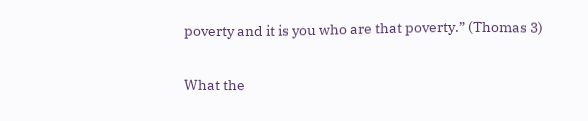poverty and it is you who are that poverty.” (Thomas 3)

What the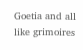Goetia and all like grimoires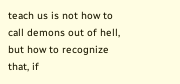teach us is not how to call demons out of hell, but how to recognize that, if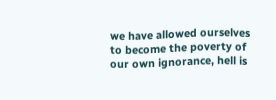we have allowed ourselves to become the poverty of our own ignorance, hell is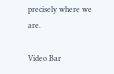precisely where we are.

Video Bar